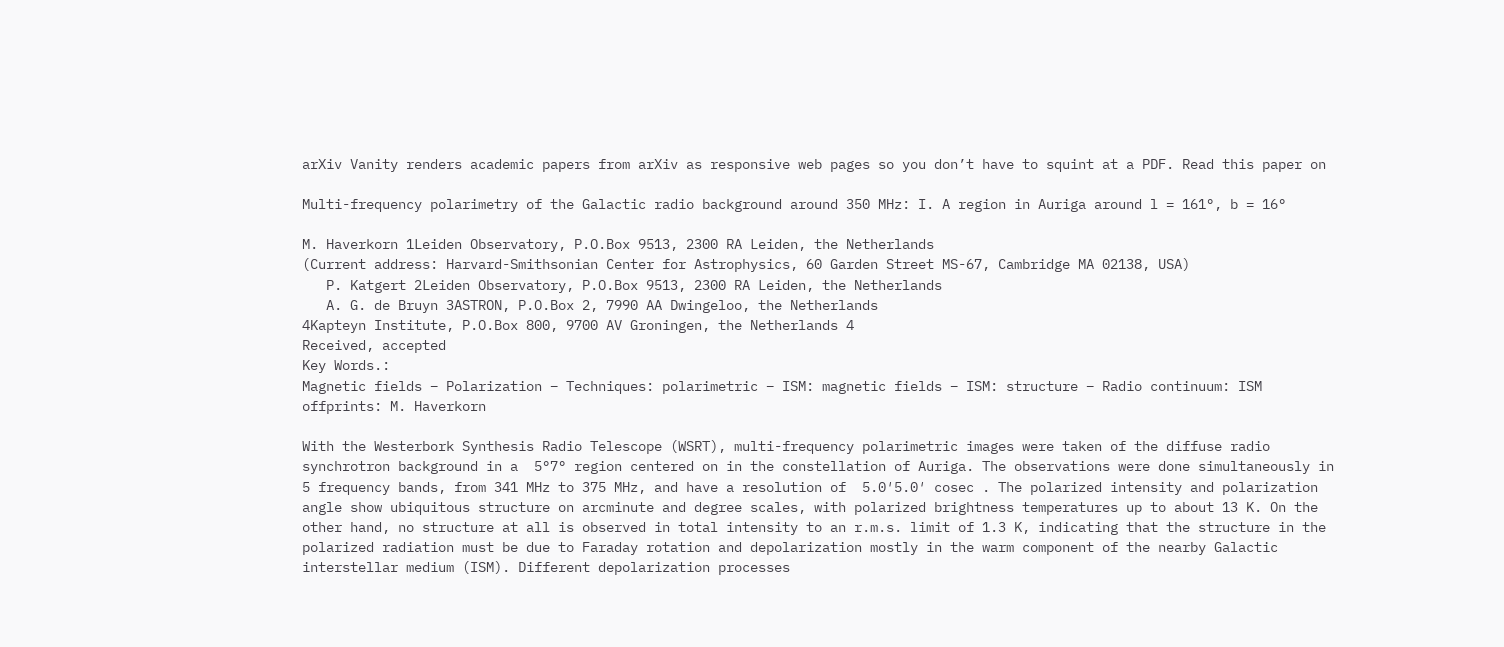arXiv Vanity renders academic papers from arXiv as responsive web pages so you don’t have to squint at a PDF. Read this paper on

Multi-frequency polarimetry of the Galactic radio background around 350 MHz: I. A region in Auriga around l = 161°, b = 16°

M. Haverkorn 1Leiden Observatory, P.O.Box 9513, 2300 RA Leiden, the Netherlands
(Current address: Harvard-Smithsonian Center for Astrophysics, 60 Garden Street MS-67, Cambridge MA 02138, USA)
   P. Katgert 2Leiden Observatory, P.O.Box 9513, 2300 RA Leiden, the Netherlands
   A. G. de Bruyn 3ASTRON, P.O.Box 2, 7990 AA Dwingeloo, the Netherlands
4Kapteyn Institute, P.O.Box 800, 9700 AV Groningen, the Netherlands 4
Received, accepted
Key Words.:
Magnetic fields – Polarization – Techniques: polarimetric – ISM: magnetic fields – ISM: structure – Radio continuum: ISM
offprints: M. Haverkorn

With the Westerbork Synthesis Radio Telescope (WSRT), multi-frequency polarimetric images were taken of the diffuse radio synchrotron background in a  5°7° region centered on in the constellation of Auriga. The observations were done simultaneously in 5 frequency bands, from 341 MHz to 375 MHz, and have a resolution of  5.0′5.0′ cosec . The polarized intensity and polarization angle show ubiquitous structure on arcminute and degree scales, with polarized brightness temperatures up to about 13 K. On the other hand, no structure at all is observed in total intensity to an r.m.s. limit of 1.3 K, indicating that the structure in the polarized radiation must be due to Faraday rotation and depolarization mostly in the warm component of the nearby Galactic interstellar medium (ISM). Different depolarization processes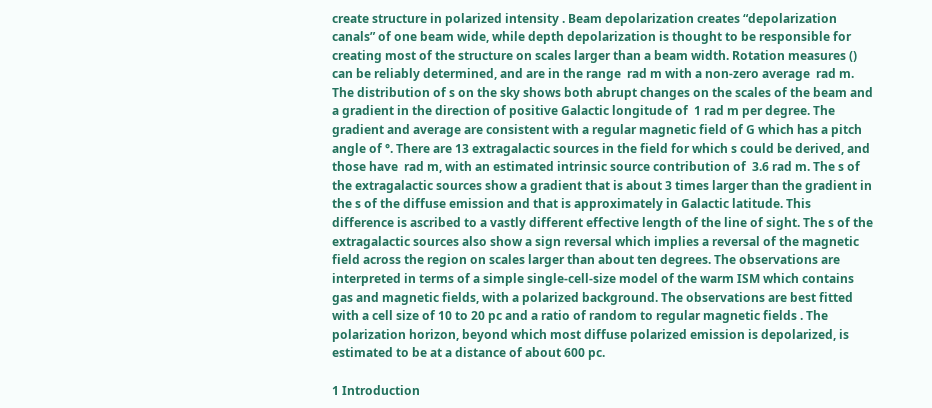create structure in polarized intensity . Beam depolarization creates “depolarization canals” of one beam wide, while depth depolarization is thought to be responsible for creating most of the structure on scales larger than a beam width. Rotation measures () can be reliably determined, and are in the range  rad m with a non-zero average  rad m. The distribution of s on the sky shows both abrupt changes on the scales of the beam and a gradient in the direction of positive Galactic longitude of  1 rad m per degree. The gradient and average are consistent with a regular magnetic field of G which has a pitch angle of °. There are 13 extragalactic sources in the field for which s could be derived, and those have  rad m, with an estimated intrinsic source contribution of  3.6 rad m. The s of the extragalactic sources show a gradient that is about 3 times larger than the gradient in the s of the diffuse emission and that is approximately in Galactic latitude. This difference is ascribed to a vastly different effective length of the line of sight. The s of the extragalactic sources also show a sign reversal which implies a reversal of the magnetic field across the region on scales larger than about ten degrees. The observations are interpreted in terms of a simple single-cell-size model of the warm ISM which contains gas and magnetic fields, with a polarized background. The observations are best fitted with a cell size of 10 to 20 pc and a ratio of random to regular magnetic fields . The polarization horizon, beyond which most diffuse polarized emission is depolarized, is estimated to be at a distance of about 600 pc.

1 Introduction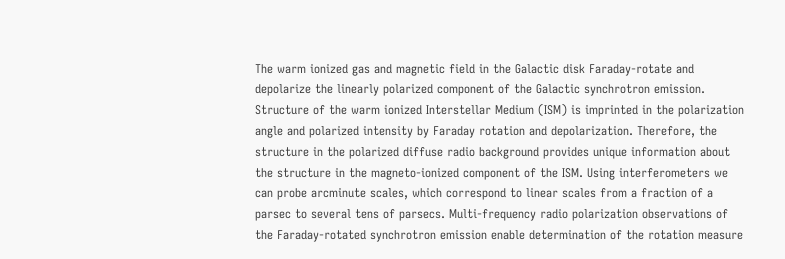The warm ionized gas and magnetic field in the Galactic disk Faraday-rotate and depolarize the linearly polarized component of the Galactic synchrotron emission. Structure of the warm ionized Interstellar Medium (ISM) is imprinted in the polarization angle and polarized intensity by Faraday rotation and depolarization. Therefore, the structure in the polarized diffuse radio background provides unique information about the structure in the magneto-ionized component of the ISM. Using interferometers we can probe arcminute scales, which correspond to linear scales from a fraction of a parsec to several tens of parsecs. Multi-frequency radio polarization observations of the Faraday-rotated synchrotron emission enable determination of the rotation measure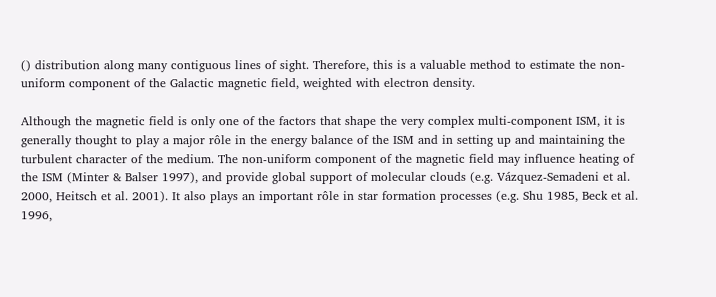() distribution along many contiguous lines of sight. Therefore, this is a valuable method to estimate the non-uniform component of the Galactic magnetic field, weighted with electron density.

Although the magnetic field is only one of the factors that shape the very complex multi-component ISM, it is generally thought to play a major rôle in the energy balance of the ISM and in setting up and maintaining the turbulent character of the medium. The non-uniform component of the magnetic field may influence heating of the ISM (Minter & Balser 1997), and provide global support of molecular clouds (e.g. Vázquez-Semadeni et al. 2000, Heitsch et al. 2001). It also plays an important rôle in star formation processes (e.g. Shu 1985, Beck et al. 1996,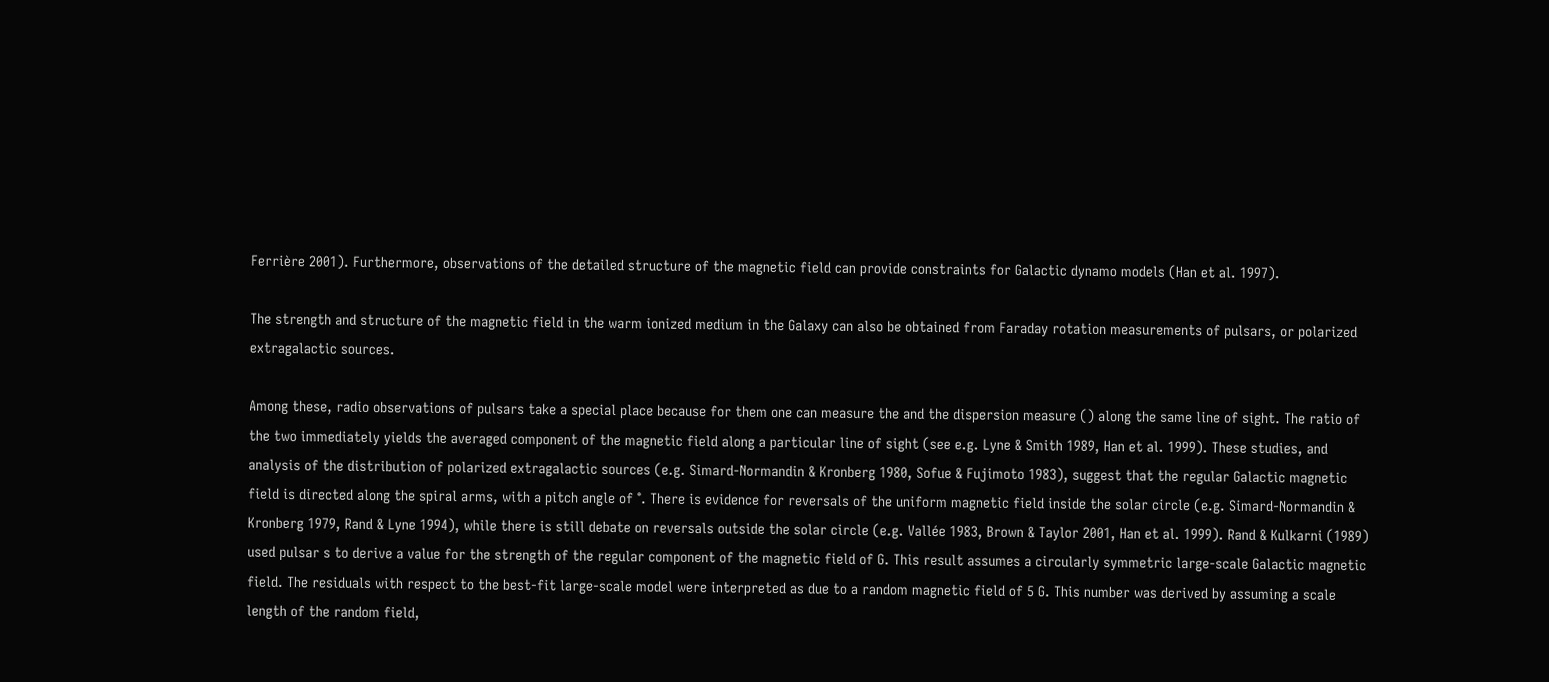Ferrière 2001). Furthermore, observations of the detailed structure of the magnetic field can provide constraints for Galactic dynamo models (Han et al. 1997).

The strength and structure of the magnetic field in the warm ionized medium in the Galaxy can also be obtained from Faraday rotation measurements of pulsars, or polarized extragalactic sources.

Among these, radio observations of pulsars take a special place because for them one can measure the and the dispersion measure () along the same line of sight. The ratio of the two immediately yields the averaged component of the magnetic field along a particular line of sight (see e.g. Lyne & Smith 1989, Han et al. 1999). These studies, and analysis of the distribution of polarized extragalactic sources (e.g. Simard-Normandin & Kronberg 1980, Sofue & Fujimoto 1983), suggest that the regular Galactic magnetic field is directed along the spiral arms, with a pitch angle of °. There is evidence for reversals of the uniform magnetic field inside the solar circle (e.g. Simard-Normandin & Kronberg 1979, Rand & Lyne 1994), while there is still debate on reversals outside the solar circle (e.g. Vallée 1983, Brown & Taylor 2001, Han et al. 1999). Rand & Kulkarni (1989) used pulsar s to derive a value for the strength of the regular component of the magnetic field of G. This result assumes a circularly symmetric large-scale Galactic magnetic field. The residuals with respect to the best-fit large-scale model were interpreted as due to a random magnetic field of 5 G. This number was derived by assuming a scale length of the random field,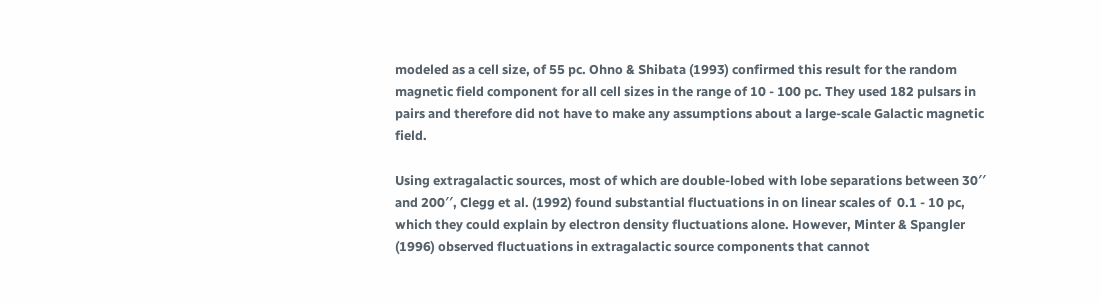modeled as a cell size, of 55 pc. Ohno & Shibata (1993) confirmed this result for the random magnetic field component for all cell sizes in the range of 10 - 100 pc. They used 182 pulsars in pairs and therefore did not have to make any assumptions about a large-scale Galactic magnetic field.

Using extragalactic sources, most of which are double-lobed with lobe separations between 30′′ and 200′′, Clegg et al. (1992) found substantial fluctuations in on linear scales of  0.1 - 10 pc, which they could explain by electron density fluctuations alone. However, Minter & Spangler (1996) observed fluctuations in extragalactic source components that cannot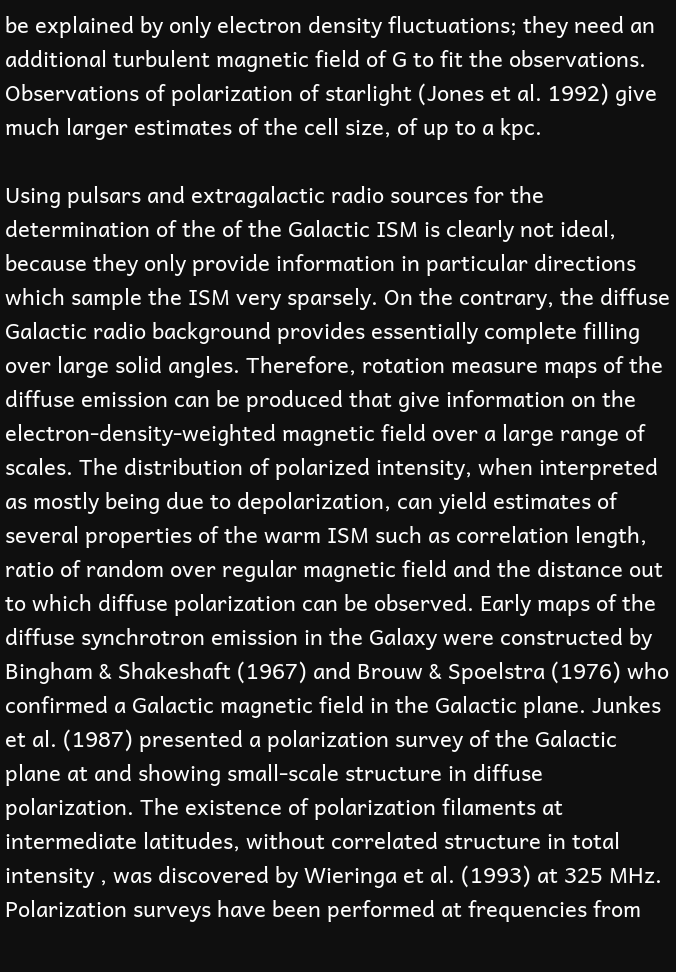be explained by only electron density fluctuations; they need an additional turbulent magnetic field of G to fit the observations. Observations of polarization of starlight (Jones et al. 1992) give much larger estimates of the cell size, of up to a kpc.

Using pulsars and extragalactic radio sources for the determination of the of the Galactic ISM is clearly not ideal, because they only provide information in particular directions which sample the ISM very sparsely. On the contrary, the diffuse Galactic radio background provides essentially complete filling over large solid angles. Therefore, rotation measure maps of the diffuse emission can be produced that give information on the electron-density-weighted magnetic field over a large range of scales. The distribution of polarized intensity, when interpreted as mostly being due to depolarization, can yield estimates of several properties of the warm ISM such as correlation length, ratio of random over regular magnetic field and the distance out to which diffuse polarization can be observed. Early maps of the diffuse synchrotron emission in the Galaxy were constructed by Bingham & Shakeshaft (1967) and Brouw & Spoelstra (1976) who confirmed a Galactic magnetic field in the Galactic plane. Junkes et al. (1987) presented a polarization survey of the Galactic plane at and showing small-scale structure in diffuse polarization. The existence of polarization filaments at intermediate latitudes, without correlated structure in total intensity , was discovered by Wieringa et al. (1993) at 325 MHz. Polarization surveys have been performed at frequencies from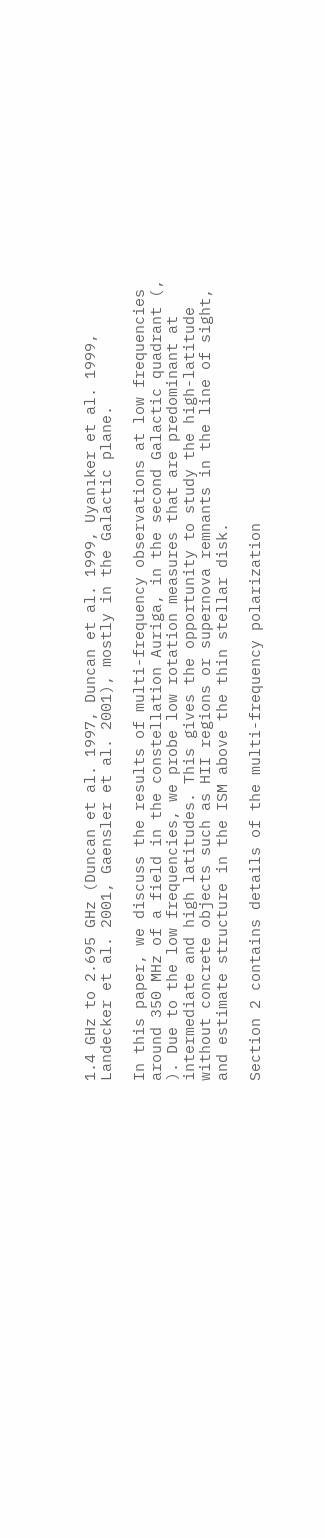1.4 GHz to 2.695 GHz (Duncan et al. 1997, Duncan et al. 1999, Uyanıker et al. 1999, Landecker et al. 2001, Gaensler et al. 2001), mostly in the Galactic plane.

In this paper, we discuss the results of multi-frequency observations at low frequencies around 350 MHz of a field in the constellation Auriga, in the second Galactic quadrant (, ). Due to the low frequencies, we probe low rotation measures that are predominant at intermediate and high latitudes. This gives the opportunity to study the high-latitude without concrete objects such as HII regions or supernova remnants in the line of sight, and estimate structure in the ISM above the thin stellar disk.

Section 2 contains details of the multi-frequency polarization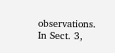observations. In Sect. 3,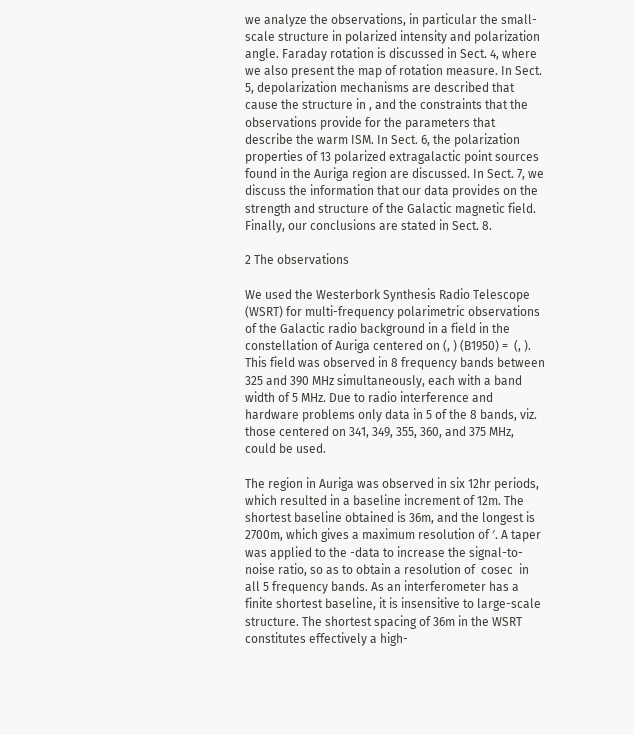we analyze the observations, in particular the small-scale structure in polarized intensity and polarization angle. Faraday rotation is discussed in Sect. 4, where we also present the map of rotation measure. In Sect. 5, depolarization mechanisms are described that cause the structure in , and the constraints that the observations provide for the parameters that describe the warm ISM. In Sect. 6, the polarization properties of 13 polarized extragalactic point sources found in the Auriga region are discussed. In Sect. 7, we discuss the information that our data provides on the strength and structure of the Galactic magnetic field. Finally, our conclusions are stated in Sect. 8.

2 The observations

We used the Westerbork Synthesis Radio Telescope (WSRT) for multi-frequency polarimetric observations of the Galactic radio background in a field in the constellation of Auriga centered on (, ) (B1950) =  (, ). This field was observed in 8 frequency bands between 325 and 390 MHz simultaneously, each with a band width of 5 MHz. Due to radio interference and hardware problems only data in 5 of the 8 bands, viz. those centered on 341, 349, 355, 360, and 375 MHz, could be used.

The region in Auriga was observed in six 12hr periods, which resulted in a baseline increment of 12m. The shortest baseline obtained is 36m, and the longest is 2700m, which gives a maximum resolution of ′. A taper was applied to the -data to increase the signal-to-noise ratio, so as to obtain a resolution of  cosec  in all 5 frequency bands. As an interferometer has a finite shortest baseline, it is insensitive to large-scale structure. The shortest spacing of 36m in the WSRT constitutes effectively a high-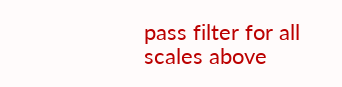pass filter for all scales above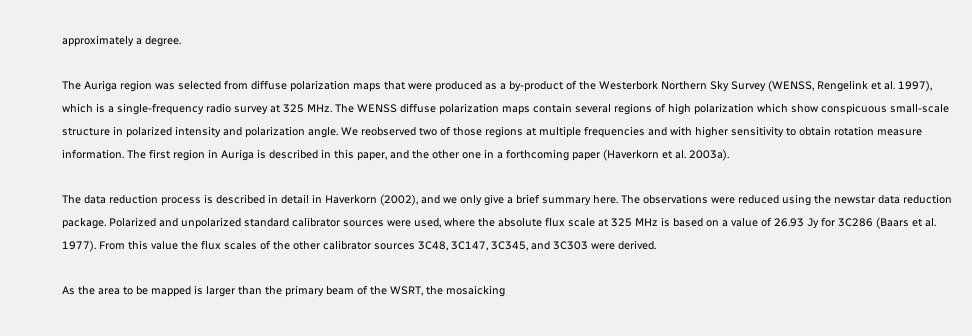approximately a degree.

The Auriga region was selected from diffuse polarization maps that were produced as a by-product of the Westerbork Northern Sky Survey (WENSS, Rengelink et al. 1997), which is a single-frequency radio survey at 325 MHz. The WENSS diffuse polarization maps contain several regions of high polarization which show conspicuous small-scale structure in polarized intensity and polarization angle. We reobserved two of those regions at multiple frequencies and with higher sensitivity to obtain rotation measure information. The first region in Auriga is described in this paper, and the other one in a forthcoming paper (Haverkorn et al. 2003a).

The data reduction process is described in detail in Haverkorn (2002), and we only give a brief summary here. The observations were reduced using the newstar data reduction package. Polarized and unpolarized standard calibrator sources were used, where the absolute flux scale at 325 MHz is based on a value of 26.93 Jy for 3C286 (Baars et al. 1977). From this value the flux scales of the other calibrator sources 3C48, 3C147, 3C345, and 3C303 were derived.

As the area to be mapped is larger than the primary beam of the WSRT, the mosaicking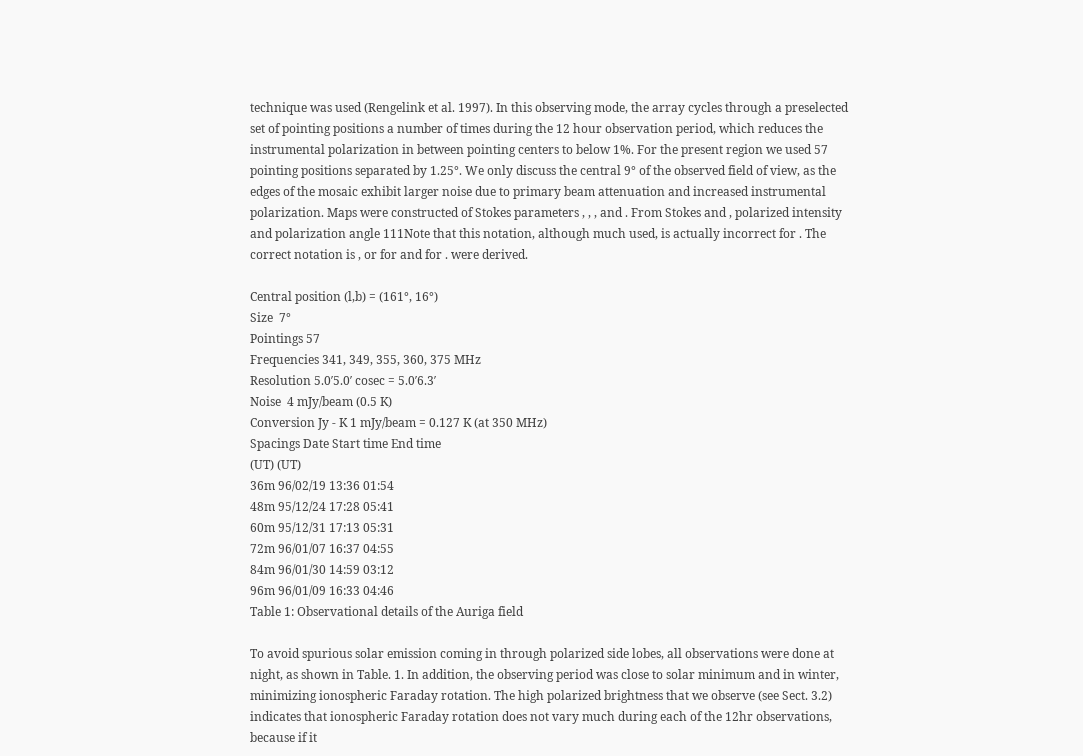technique was used (Rengelink et al. 1997). In this observing mode, the array cycles through a preselected set of pointing positions a number of times during the 12 hour observation period, which reduces the instrumental polarization in between pointing centers to below 1%. For the present region we used 57 pointing positions separated by 1.25°. We only discuss the central 9° of the observed field of view, as the edges of the mosaic exhibit larger noise due to primary beam attenuation and increased instrumental polarization. Maps were constructed of Stokes parameters , , , and . From Stokes and , polarized intensity and polarization angle 111Note that this notation, although much used, is actually incorrect for . The correct notation is , or for and for . were derived.

Central position (l,b) = (161°, 16°)
Size  7°
Pointings 57
Frequencies 341, 349, 355, 360, 375 MHz
Resolution 5.0′5.0′ cosec = 5.0′6.3′
Noise  4 mJy/beam (0.5 K)
Conversion Jy - K 1 mJy/beam = 0.127 K (at 350 MHz)
Spacings Date Start time End time
(UT) (UT)
36m 96/02/19 13:36 01:54
48m 95/12/24 17:28 05:41
60m 95/12/31 17:13 05:31
72m 96/01/07 16:37 04:55
84m 96/01/30 14:59 03:12
96m 96/01/09 16:33 04:46
Table 1: Observational details of the Auriga field

To avoid spurious solar emission coming in through polarized side lobes, all observations were done at night, as shown in Table. 1. In addition, the observing period was close to solar minimum and in winter, minimizing ionospheric Faraday rotation. The high polarized brightness that we observe (see Sect. 3.2) indicates that ionospheric Faraday rotation does not vary much during each of the 12hr observations, because if it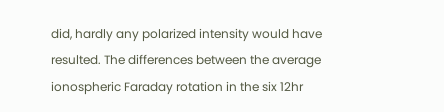did, hardly any polarized intensity would have resulted. The differences between the average ionospheric Faraday rotation in the six 12hr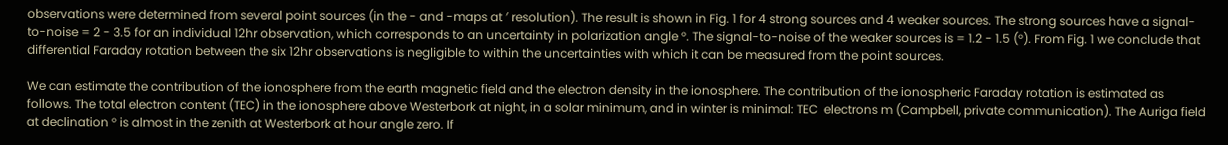observations were determined from several point sources (in the - and -maps at ′ resolution). The result is shown in Fig. 1 for 4 strong sources and 4 weaker sources. The strong sources have a signal-to-noise = 2 - 3.5 for an individual 12hr observation, which corresponds to an uncertainty in polarization angle °. The signal-to-noise of the weaker sources is = 1.2 - 1.5 (°). From Fig. 1 we conclude that differential Faraday rotation between the six 12hr observations is negligible to within the uncertainties with which it can be measured from the point sources.

We can estimate the contribution of the ionosphere from the earth magnetic field and the electron density in the ionosphere. The contribution of the ionospheric Faraday rotation is estimated as follows. The total electron content (TEC) in the ionosphere above Westerbork at night, in a solar minimum, and in winter is minimal: TEC  electrons m (Campbell, private communication). The Auriga field at declination ° is almost in the zenith at Westerbork at hour angle zero. If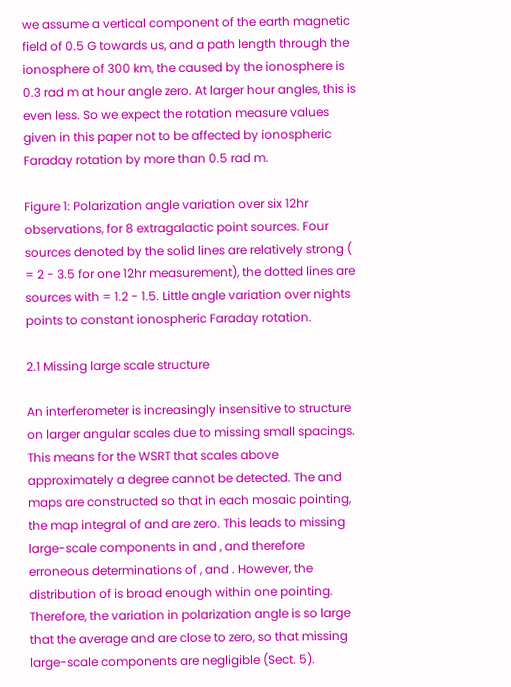we assume a vertical component of the earth magnetic field of 0.5 G towards us, and a path length through the ionosphere of 300 km, the caused by the ionosphere is 0.3 rad m at hour angle zero. At larger hour angles, this is even less. So we expect the rotation measure values given in this paper not to be affected by ionospheric Faraday rotation by more than 0.5 rad m.

Figure 1: Polarization angle variation over six 12hr observations, for 8 extragalactic point sources. Four sources denoted by the solid lines are relatively strong ( = 2 - 3.5 for one 12hr measurement), the dotted lines are sources with = 1.2 - 1.5. Little angle variation over nights points to constant ionospheric Faraday rotation.

2.1 Missing large scale structure

An interferometer is increasingly insensitive to structure on larger angular scales due to missing small spacings. This means for the WSRT that scales above approximately a degree cannot be detected. The and maps are constructed so that in each mosaic pointing, the map integral of and are zero. This leads to missing large-scale components in and , and therefore erroneous determinations of , and . However, the distribution of is broad enough within one pointing. Therefore, the variation in polarization angle is so large that the average and are close to zero, so that missing large-scale components are negligible (Sect. 5).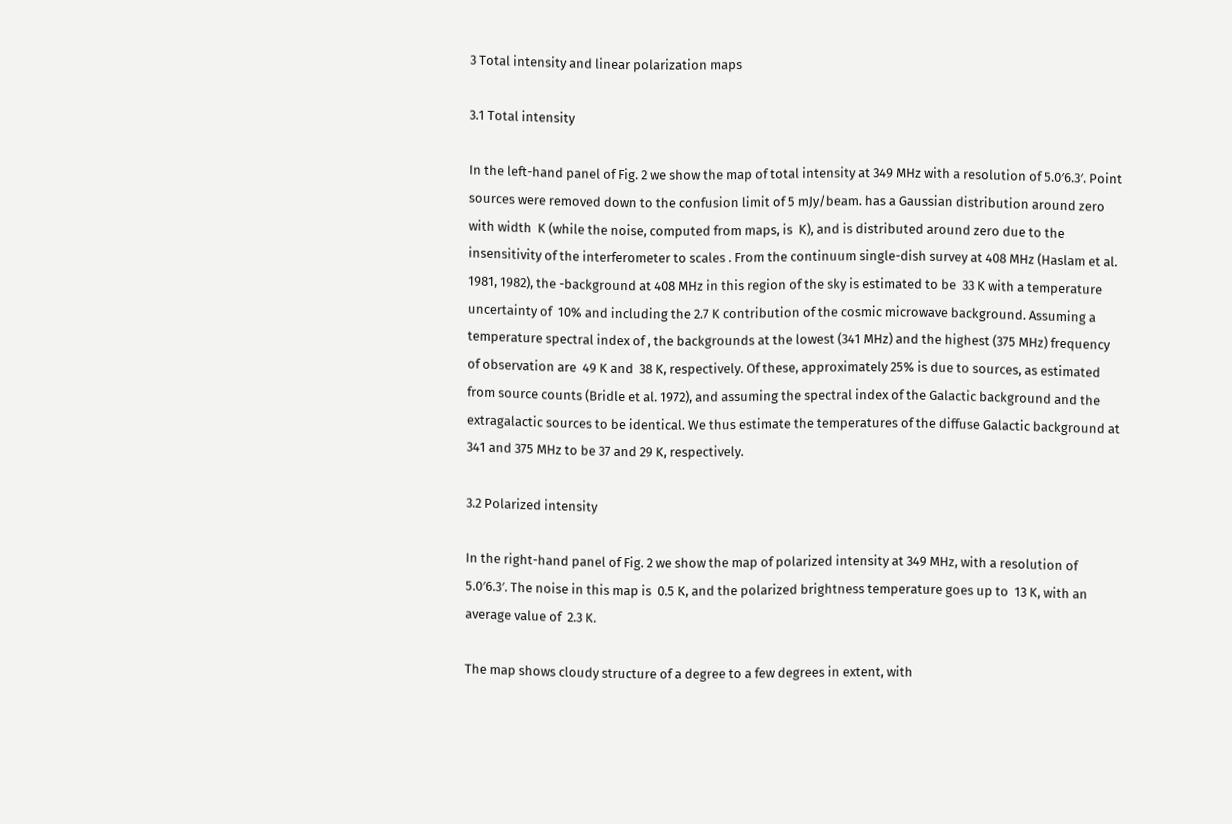3 Total intensity and linear polarization maps

3.1 Total intensity

In the left-hand panel of Fig. 2 we show the map of total intensity at 349 MHz with a resolution of 5.0′6.3′. Point sources were removed down to the confusion limit of 5 mJy/beam. has a Gaussian distribution around zero with width  K (while the noise, computed from maps, is  K), and is distributed around zero due to the insensitivity of the interferometer to scales . From the continuum single-dish survey at 408 MHz (Haslam et al. 1981, 1982), the -background at 408 MHz in this region of the sky is estimated to be  33 K with a temperature uncertainty of  10% and including the 2.7 K contribution of the cosmic microwave background. Assuming a temperature spectral index of , the backgrounds at the lowest (341 MHz) and the highest (375 MHz) frequency of observation are  49 K and  38 K, respectively. Of these, approximately 25% is due to sources, as estimated from source counts (Bridle et al. 1972), and assuming the spectral index of the Galactic background and the extragalactic sources to be identical. We thus estimate the temperatures of the diffuse Galactic background at 341 and 375 MHz to be 37 and 29 K, respectively.

3.2 Polarized intensity

In the right-hand panel of Fig. 2 we show the map of polarized intensity at 349 MHz, with a resolution of 5.0′6.3′. The noise in this map is  0.5 K, and the polarized brightness temperature goes up to  13 K, with an average value of  2.3 K.

The map shows cloudy structure of a degree to a few degrees in extent, with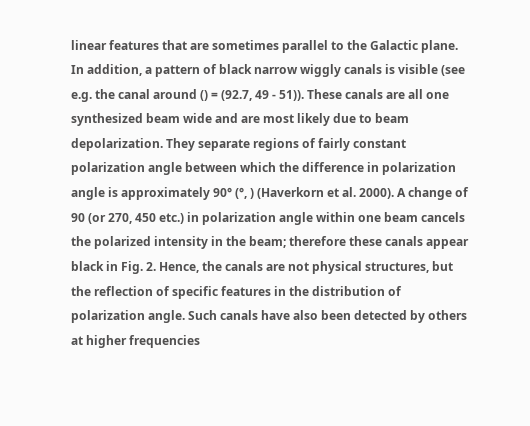linear features that are sometimes parallel to the Galactic plane. In addition, a pattern of black narrow wiggly canals is visible (see e.g. the canal around () = (92.7, 49 - 51)). These canals are all one synthesized beam wide and are most likely due to beam depolarization. They separate regions of fairly constant polarization angle between which the difference in polarization angle is approximately 90° (°, ) (Haverkorn et al. 2000). A change of 90 (or 270, 450 etc.) in polarization angle within one beam cancels the polarized intensity in the beam; therefore these canals appear black in Fig. 2. Hence, the canals are not physical structures, but the reflection of specific features in the distribution of polarization angle. Such canals have also been detected by others at higher frequencies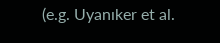(e.g. Uyanıker et al.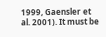1999, Gaensler et al. 2001). It must be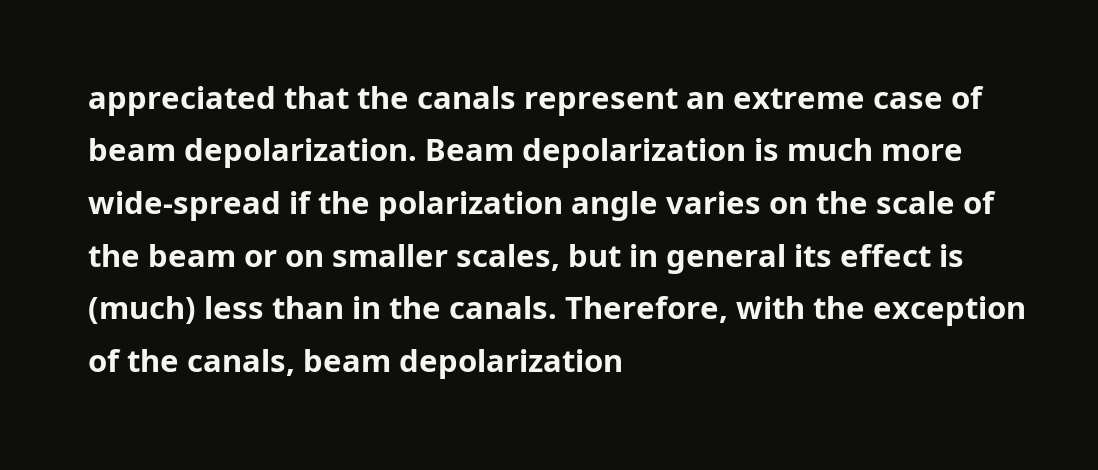appreciated that the canals represent an extreme case of beam depolarization. Beam depolarization is much more wide-spread if the polarization angle varies on the scale of the beam or on smaller scales, but in general its effect is (much) less than in the canals. Therefore, with the exception of the canals, beam depolarization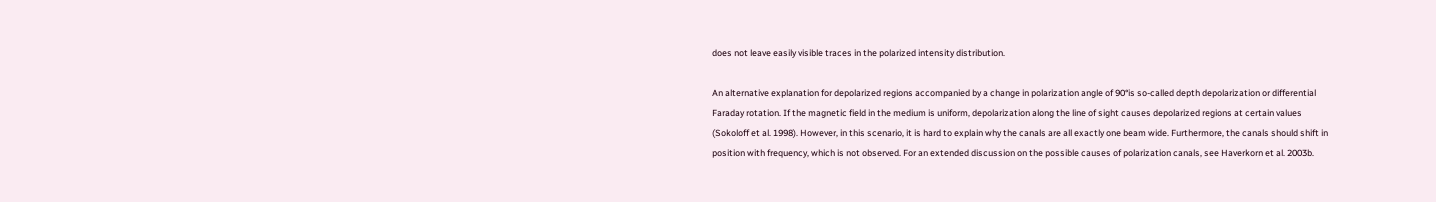does not leave easily visible traces in the polarized intensity distribution.

An alternative explanation for depolarized regions accompanied by a change in polarization angle of 90°is so-called depth depolarization or differential Faraday rotation. If the magnetic field in the medium is uniform, depolarization along the line of sight causes depolarized regions at certain values (Sokoloff et al. 1998). However, in this scenario, it is hard to explain why the canals are all exactly one beam wide. Furthermore, the canals should shift in position with frequency, which is not observed. For an extended discussion on the possible causes of polarization canals, see Haverkorn et al. 2003b.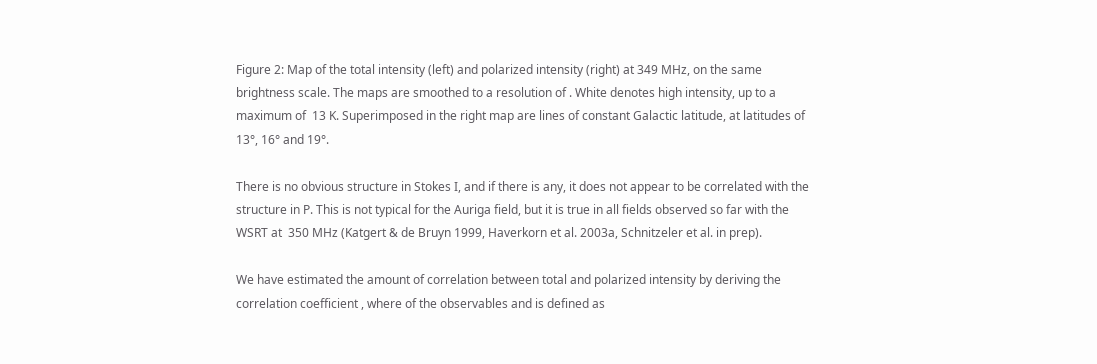Figure 2: Map of the total intensity (left) and polarized intensity (right) at 349 MHz, on the same brightness scale. The maps are smoothed to a resolution of . White denotes high intensity, up to a maximum of  13 K. Superimposed in the right map are lines of constant Galactic latitude, at latitudes of 13°, 16° and 19°.

There is no obvious structure in Stokes I, and if there is any, it does not appear to be correlated with the structure in P. This is not typical for the Auriga field, but it is true in all fields observed so far with the WSRT at  350 MHz (Katgert & de Bruyn 1999, Haverkorn et al. 2003a, Schnitzeler et al. in prep).

We have estimated the amount of correlation between total and polarized intensity by deriving the correlation coefficient , where of the observables and is defined as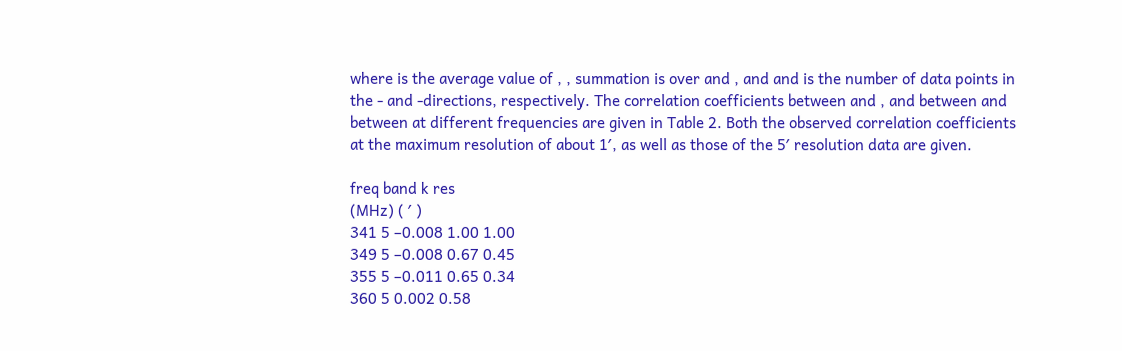where is the average value of , , summation is over and , and and is the number of data points in the - and -directions, respectively. The correlation coefficients between and , and between and between at different frequencies are given in Table 2. Both the observed correlation coefficients at the maximum resolution of about 1′, as well as those of the 5′ resolution data are given.

freq band k res
(MHz) ( ′ )
341 5 –0.008 1.00 1.00
349 5 –0.008 0.67 0.45
355 5 –0.011 0.65 0.34
360 5 0.002 0.58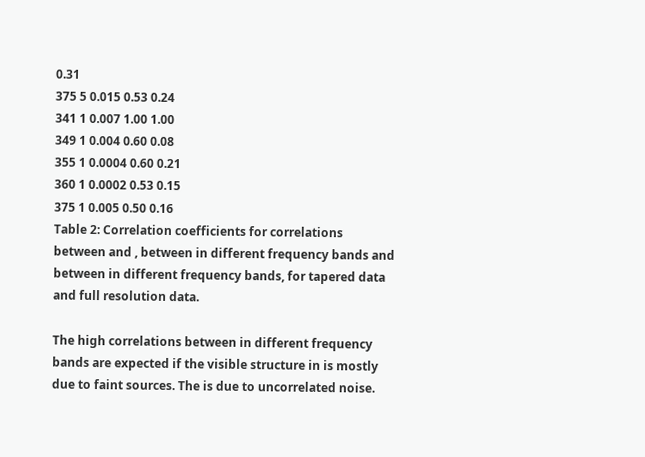0.31
375 5 0.015 0.53 0.24
341 1 0.007 1.00 1.00
349 1 0.004 0.60 0.08
355 1 0.0004 0.60 0.21
360 1 0.0002 0.53 0.15
375 1 0.005 0.50 0.16
Table 2: Correlation coefficients for correlations between and , between in different frequency bands and between in different frequency bands, for tapered data and full resolution data.

The high correlations between in different frequency bands are expected if the visible structure in is mostly due to faint sources. The is due to uncorrelated noise.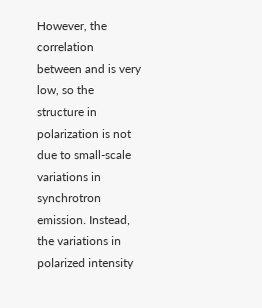However, the correlation between and is very low, so the structure in polarization is not due to small-scale variations in synchrotron emission. Instead, the variations in polarized intensity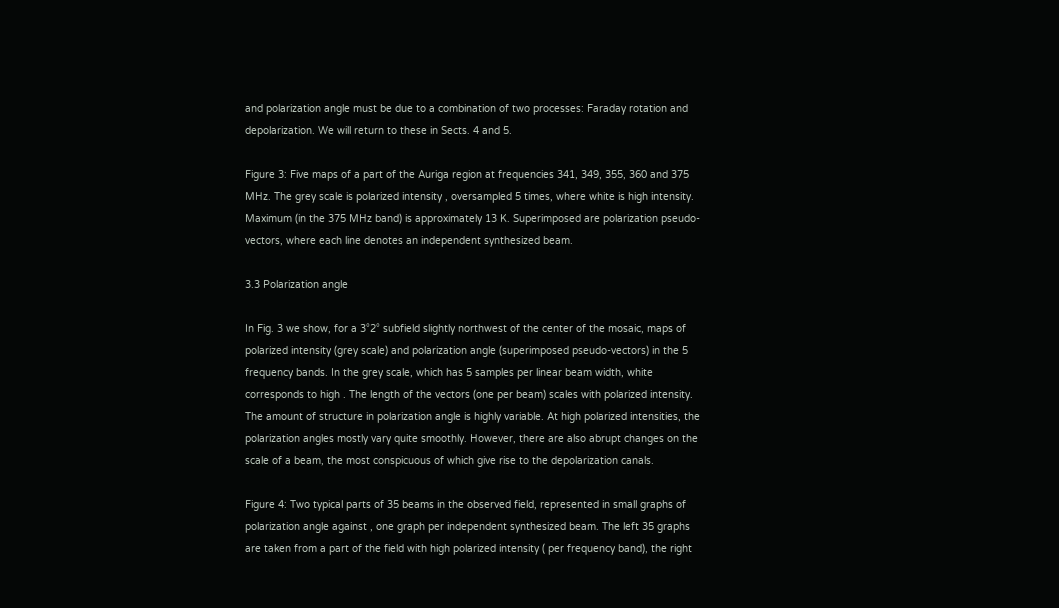and polarization angle must be due to a combination of two processes: Faraday rotation and depolarization. We will return to these in Sects. 4 and 5.

Figure 3: Five maps of a part of the Auriga region at frequencies 341, 349, 355, 360 and 375 MHz. The grey scale is polarized intensity , oversampled 5 times, where white is high intensity. Maximum (in the 375 MHz band) is approximately 13 K. Superimposed are polarization pseudo-vectors, where each line denotes an independent synthesized beam.

3.3 Polarization angle

In Fig. 3 we show, for a 3°2° subfield slightly northwest of the center of the mosaic, maps of polarized intensity (grey scale) and polarization angle (superimposed pseudo-vectors) in the 5 frequency bands. In the grey scale, which has 5 samples per linear beam width, white corresponds to high . The length of the vectors (one per beam) scales with polarized intensity. The amount of structure in polarization angle is highly variable. At high polarized intensities, the polarization angles mostly vary quite smoothly. However, there are also abrupt changes on the scale of a beam, the most conspicuous of which give rise to the depolarization canals.

Figure 4: Two typical parts of 35 beams in the observed field, represented in small graphs of polarization angle against , one graph per independent synthesized beam. The left 35 graphs are taken from a part of the field with high polarized intensity ( per frequency band), the right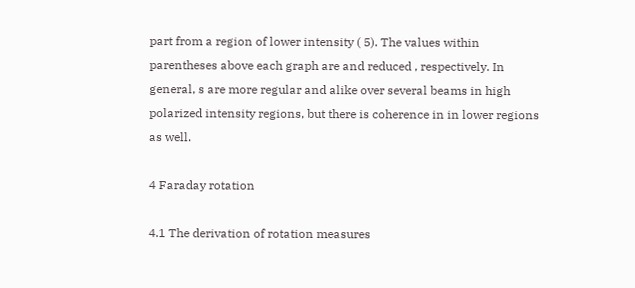part from a region of lower intensity ( 5). The values within parentheses above each graph are and reduced , respectively. In general, s are more regular and alike over several beams in high polarized intensity regions, but there is coherence in in lower regions as well.

4 Faraday rotation

4.1 The derivation of rotation measures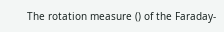The rotation measure () of the Faraday-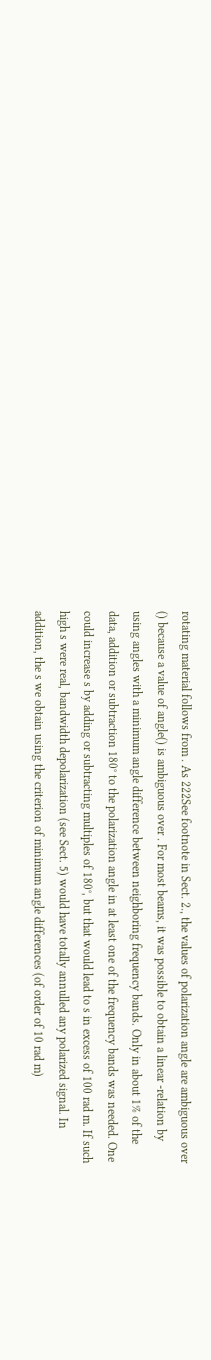rotating material follows from . As 222See footnote in Sect. 2., the values of polarization angle are ambiguous over () because a value of angle() is ambiguous over . For most beams, it was possible to obtain a linear -relation by using angles with a minimum angle difference between neighboring frequency bands. Only in about 1% of the data, addition or subtraction 180° to the polarization angle in at least one of the frequency bands was needed. One could increase s by adding or subtracting multiples of 180°, but that would lead to s in excess of 100 rad m. If such high s were real, bandwidth depolarization (see Sect. 5) would have totally annulled any polarized signal. In addition, the s we obtain using the criterion of minimum angle differences (of order of 10 rad m)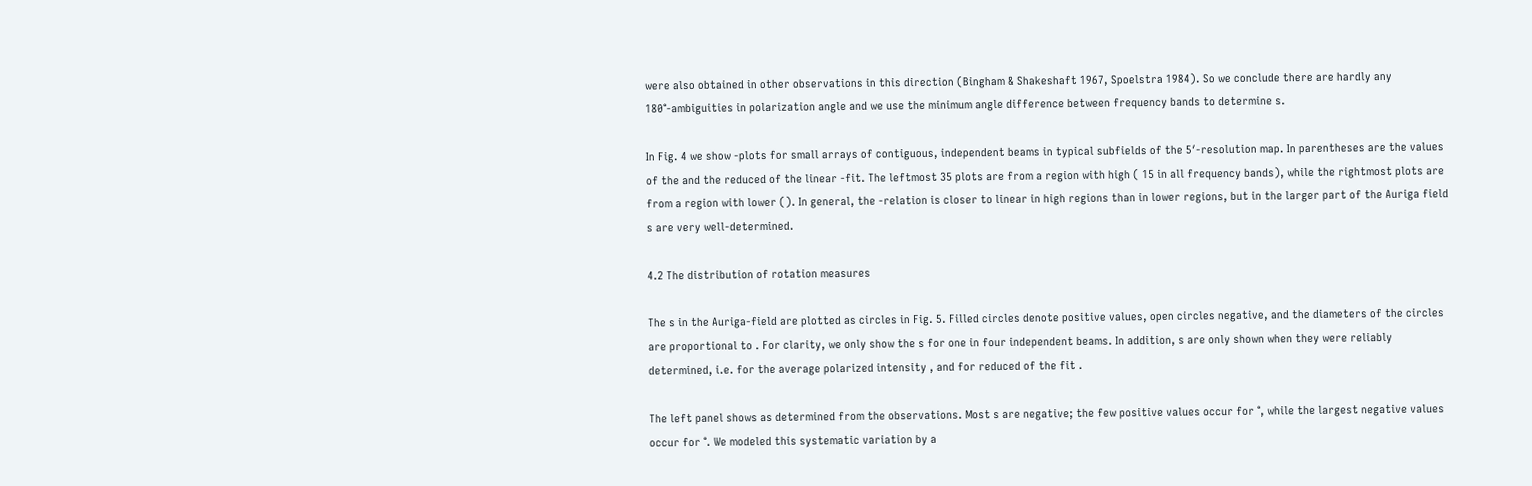were also obtained in other observations in this direction (Bingham & Shakeshaft 1967, Spoelstra 1984). So we conclude there are hardly any 180°-ambiguities in polarization angle and we use the minimum angle difference between frequency bands to determine s.

In Fig. 4 we show -plots for small arrays of contiguous, independent beams in typical subfields of the 5′-resolution map. In parentheses are the values of the and the reduced of the linear -fit. The leftmost 35 plots are from a region with high ( 15 in all frequency bands), while the rightmost plots are from a region with lower (). In general, the -relation is closer to linear in high regions than in lower regions, but in the larger part of the Auriga field s are very well-determined.

4.2 The distribution of rotation measures

The s in the Auriga-field are plotted as circles in Fig. 5. Filled circles denote positive values, open circles negative, and the diameters of the circles are proportional to . For clarity, we only show the s for one in four independent beams. In addition, s are only shown when they were reliably determined, i.e. for the average polarized intensity , and for reduced of the fit .

The left panel shows as determined from the observations. Most s are negative; the few positive values occur for °, while the largest negative values occur for °. We modeled this systematic variation by a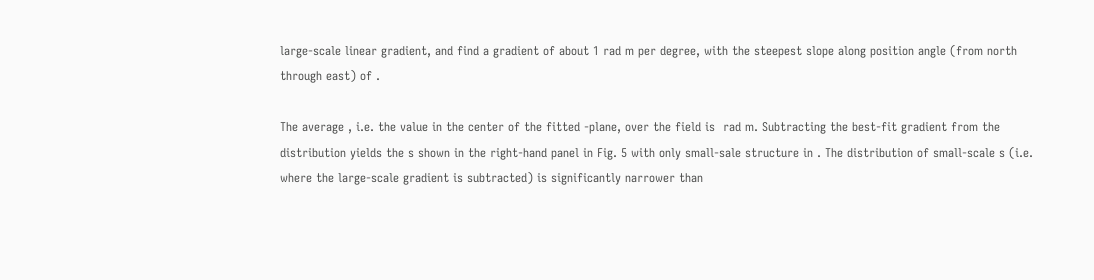large-scale linear gradient, and find a gradient of about 1 rad m per degree, with the steepest slope along position angle (from north through east) of .

The average , i.e. the value in the center of the fitted -plane, over the field is  rad m. Subtracting the best-fit gradient from the distribution yields the s shown in the right-hand panel in Fig. 5 with only small-sale structure in . The distribution of small-scale s (i.e.  where the large-scale gradient is subtracted) is significantly narrower than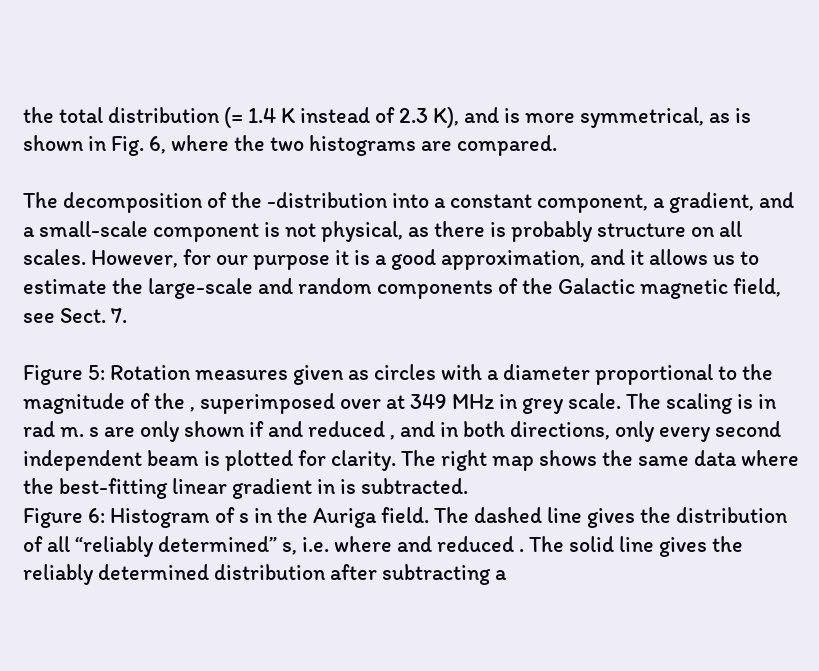the total distribution (= 1.4 K instead of 2.3 K), and is more symmetrical, as is shown in Fig. 6, where the two histograms are compared.

The decomposition of the -distribution into a constant component, a gradient, and a small-scale component is not physical, as there is probably structure on all scales. However, for our purpose it is a good approximation, and it allows us to estimate the large-scale and random components of the Galactic magnetic field, see Sect. 7.

Figure 5: Rotation measures given as circles with a diameter proportional to the magnitude of the , superimposed over at 349 MHz in grey scale. The scaling is in rad m. s are only shown if and reduced , and in both directions, only every second independent beam is plotted for clarity. The right map shows the same data where the best-fitting linear gradient in is subtracted.
Figure 6: Histogram of s in the Auriga field. The dashed line gives the distribution of all “reliably determined” s, i.e. where and reduced . The solid line gives the reliably determined distribution after subtracting a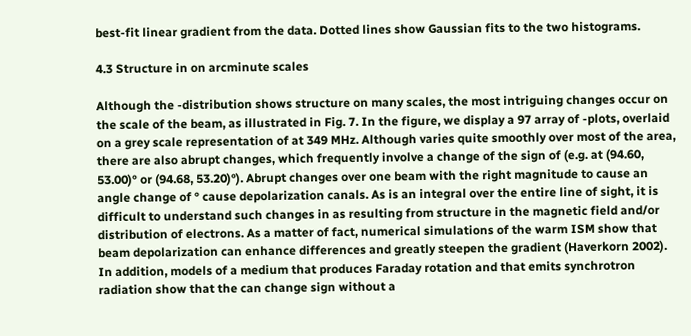best-fit linear gradient from the data. Dotted lines show Gaussian fits to the two histograms.

4.3 Structure in on arcminute scales

Although the -distribution shows structure on many scales, the most intriguing changes occur on the scale of the beam, as illustrated in Fig. 7. In the figure, we display a 97 array of -plots, overlaid on a grey scale representation of at 349 MHz. Although varies quite smoothly over most of the area, there are also abrupt changes, which frequently involve a change of the sign of (e.g. at (94.60, 53.00)° or (94.68, 53.20)°). Abrupt changes over one beam with the right magnitude to cause an angle change of ° cause depolarization canals. As is an integral over the entire line of sight, it is difficult to understand such changes in as resulting from structure in the magnetic field and/or distribution of electrons. As a matter of fact, numerical simulations of the warm ISM show that beam depolarization can enhance differences and greatly steepen the gradient (Haverkorn 2002). In addition, models of a medium that produces Faraday rotation and that emits synchrotron radiation show that the can change sign without a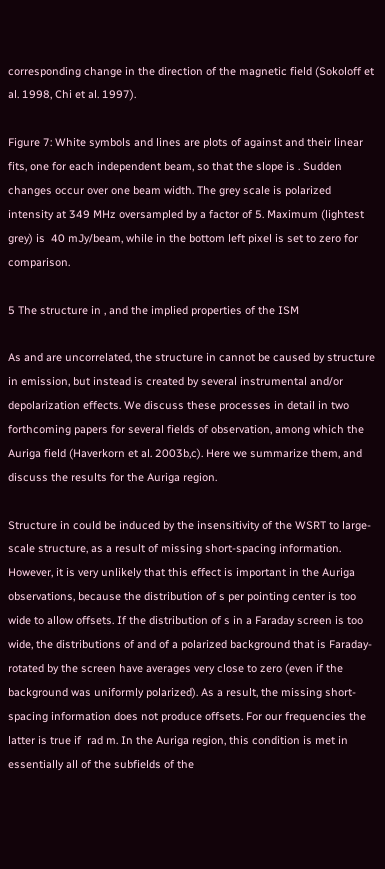corresponding change in the direction of the magnetic field (Sokoloff et al. 1998, Chi et al. 1997).

Figure 7: White symbols and lines are plots of against and their linear fits, one for each independent beam, so that the slope is . Sudden changes occur over one beam width. The grey scale is polarized intensity at 349 MHz oversampled by a factor of 5. Maximum (lightest grey) is  40 mJy/beam, while in the bottom left pixel is set to zero for comparison.

5 The structure in , and the implied properties of the ISM

As and are uncorrelated, the structure in cannot be caused by structure in emission, but instead is created by several instrumental and/or depolarization effects. We discuss these processes in detail in two forthcoming papers for several fields of observation, among which the Auriga field (Haverkorn et al. 2003b,c). Here we summarize them, and discuss the results for the Auriga region.

Structure in could be induced by the insensitivity of the WSRT to large-scale structure, as a result of missing short-spacing information. However, it is very unlikely that this effect is important in the Auriga observations, because the distribution of s per pointing center is too wide to allow offsets. If the distribution of s in a Faraday screen is too wide, the distributions of and of a polarized background that is Faraday-rotated by the screen have averages very close to zero (even if the background was uniformly polarized). As a result, the missing short-spacing information does not produce offsets. For our frequencies the latter is true if  rad m. In the Auriga region, this condition is met in essentially all of the subfields of the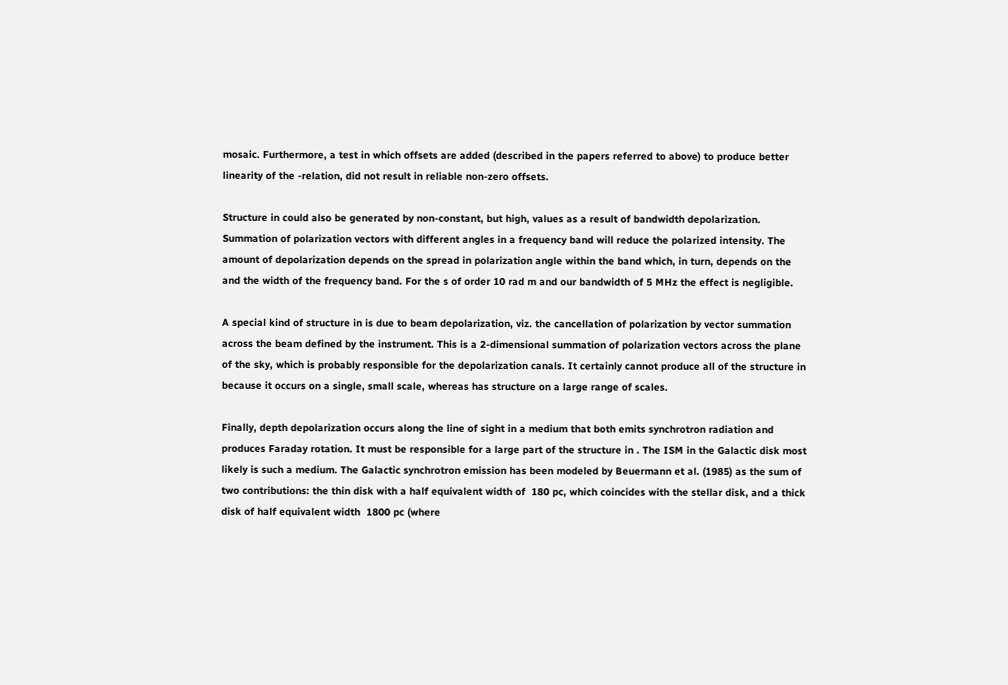mosaic. Furthermore, a test in which offsets are added (described in the papers referred to above) to produce better linearity of the -relation, did not result in reliable non-zero offsets.

Structure in could also be generated by non-constant, but high, values as a result of bandwidth depolarization. Summation of polarization vectors with different angles in a frequency band will reduce the polarized intensity. The amount of depolarization depends on the spread in polarization angle within the band which, in turn, depends on the and the width of the frequency band. For the s of order 10 rad m and our bandwidth of 5 MHz the effect is negligible.

A special kind of structure in is due to beam depolarization, viz. the cancellation of polarization by vector summation across the beam defined by the instrument. This is a 2-dimensional summation of polarization vectors across the plane of the sky, which is probably responsible for the depolarization canals. It certainly cannot produce all of the structure in because it occurs on a single, small scale, whereas has structure on a large range of scales.

Finally, depth depolarization occurs along the line of sight in a medium that both emits synchrotron radiation and produces Faraday rotation. It must be responsible for a large part of the structure in . The ISM in the Galactic disk most likely is such a medium. The Galactic synchrotron emission has been modeled by Beuermann et al. (1985) as the sum of two contributions: the thin disk with a half equivalent width of  180 pc, which coincides with the stellar disk, and a thick disk of half equivalent width  1800 pc (where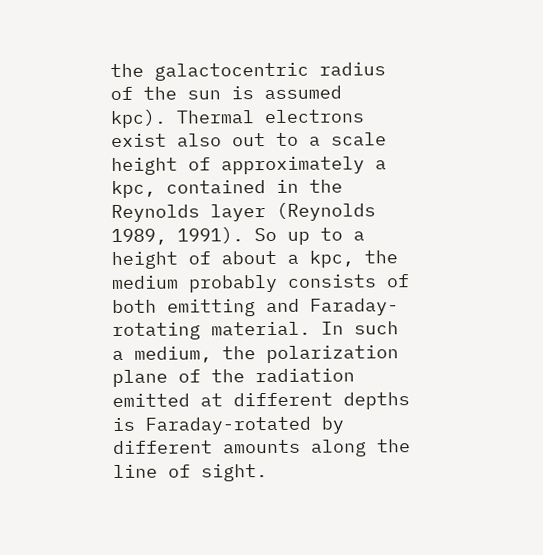the galactocentric radius of the sun is assumed  kpc). Thermal electrons exist also out to a scale height of approximately a kpc, contained in the Reynolds layer (Reynolds 1989, 1991). So up to a height of about a kpc, the medium probably consists of both emitting and Faraday-rotating material. In such a medium, the polarization plane of the radiation emitted at different depths is Faraday-rotated by different amounts along the line of sight.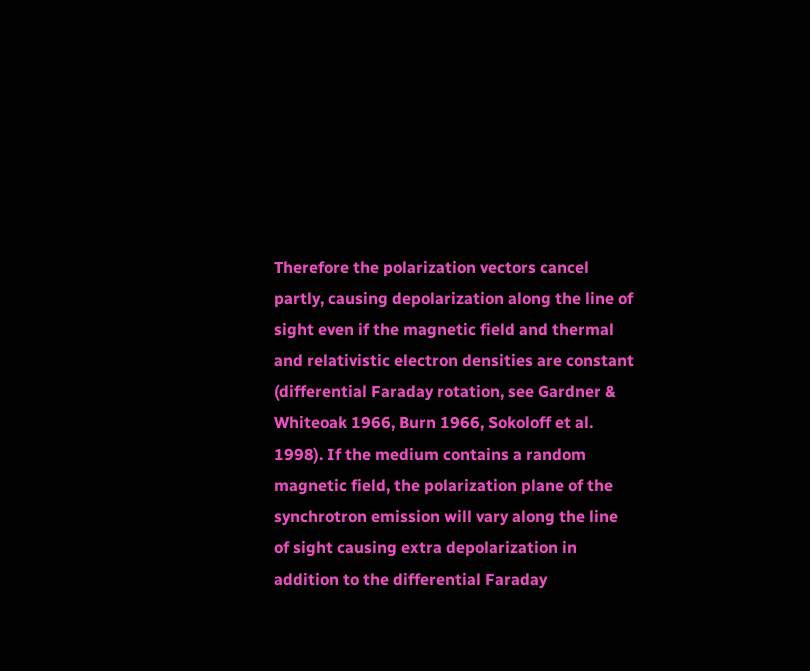Therefore the polarization vectors cancel partly, causing depolarization along the line of sight even if the magnetic field and thermal and relativistic electron densities are constant (differential Faraday rotation, see Gardner & Whiteoak 1966, Burn 1966, Sokoloff et al. 1998). If the medium contains a random magnetic field, the polarization plane of the synchrotron emission will vary along the line of sight causing extra depolarization in addition to the differential Faraday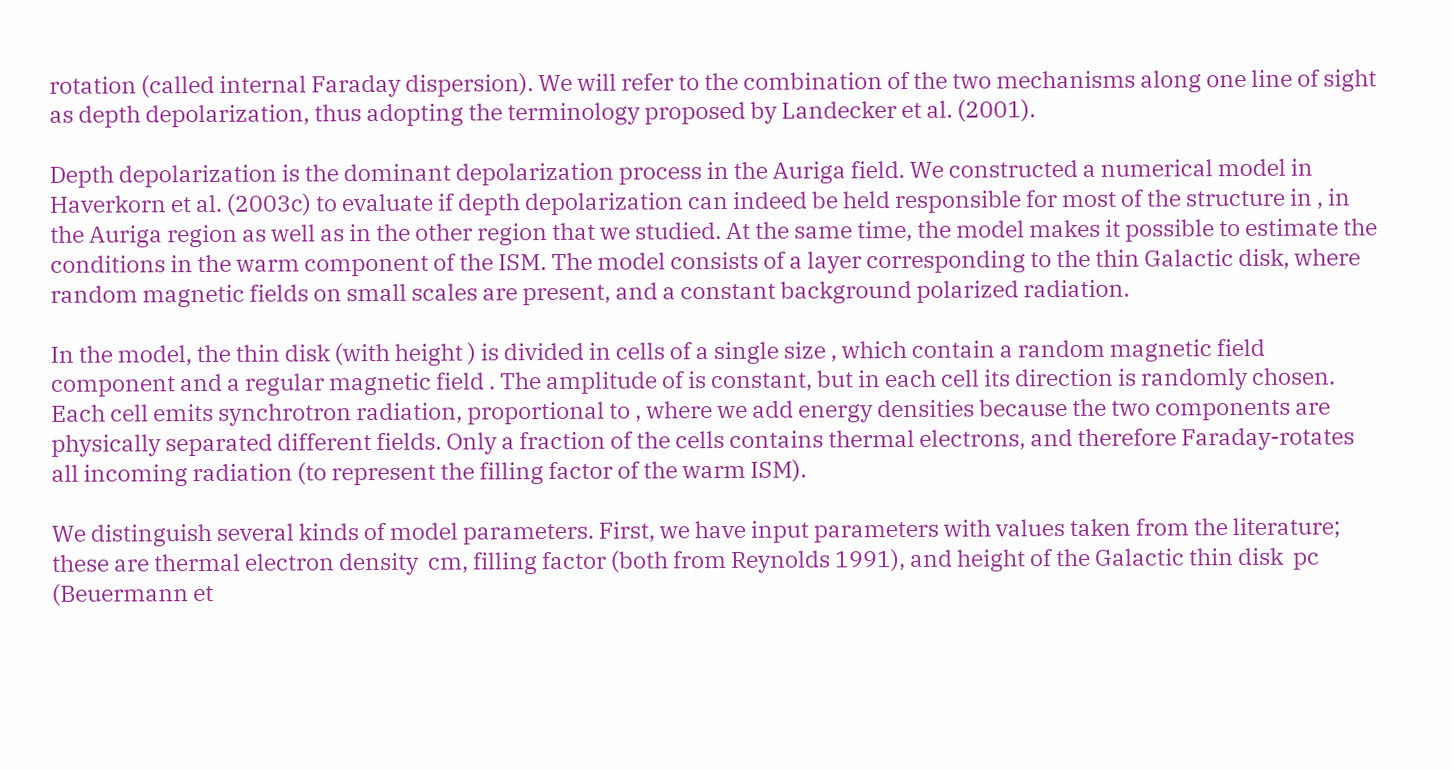rotation (called internal Faraday dispersion). We will refer to the combination of the two mechanisms along one line of sight as depth depolarization, thus adopting the terminology proposed by Landecker et al. (2001).

Depth depolarization is the dominant depolarization process in the Auriga field. We constructed a numerical model in Haverkorn et al. (2003c) to evaluate if depth depolarization can indeed be held responsible for most of the structure in , in the Auriga region as well as in the other region that we studied. At the same time, the model makes it possible to estimate the conditions in the warm component of the ISM. The model consists of a layer corresponding to the thin Galactic disk, where random magnetic fields on small scales are present, and a constant background polarized radiation.

In the model, the thin disk (with height ) is divided in cells of a single size , which contain a random magnetic field component and a regular magnetic field . The amplitude of is constant, but in each cell its direction is randomly chosen. Each cell emits synchrotron radiation, proportional to , where we add energy densities because the two components are physically separated different fields. Only a fraction of the cells contains thermal electrons, and therefore Faraday-rotates all incoming radiation (to represent the filling factor of the warm ISM).

We distinguish several kinds of model parameters. First, we have input parameters with values taken from the literature; these are thermal electron density  cm, filling factor (both from Reynolds 1991), and height of the Galactic thin disk  pc (Beuermann et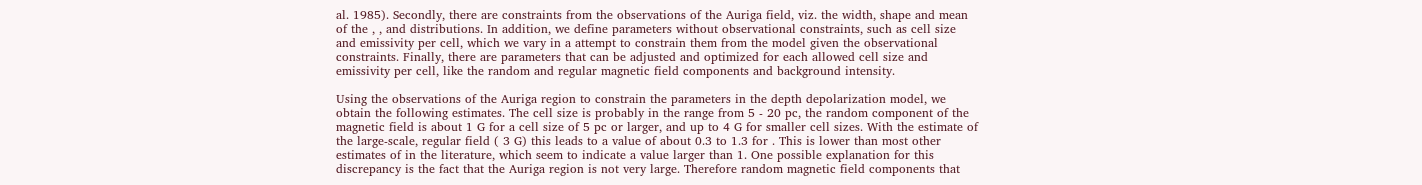al. 1985). Secondly, there are constraints from the observations of the Auriga field, viz. the width, shape and mean of the , , and distributions. In addition, we define parameters without observational constraints, such as cell size and emissivity per cell, which we vary in a attempt to constrain them from the model given the observational constraints. Finally, there are parameters that can be adjusted and optimized for each allowed cell size and emissivity per cell, like the random and regular magnetic field components and background intensity.

Using the observations of the Auriga region to constrain the parameters in the depth depolarization model, we obtain the following estimates. The cell size is probably in the range from 5 - 20 pc, the random component of the magnetic field is about 1 G for a cell size of 5 pc or larger, and up to 4 G for smaller cell sizes. With the estimate of the large-scale, regular field ( 3 G) this leads to a value of about 0.3 to 1.3 for . This is lower than most other estimates of in the literature, which seem to indicate a value larger than 1. One possible explanation for this discrepancy is the fact that the Auriga region is not very large. Therefore random magnetic field components that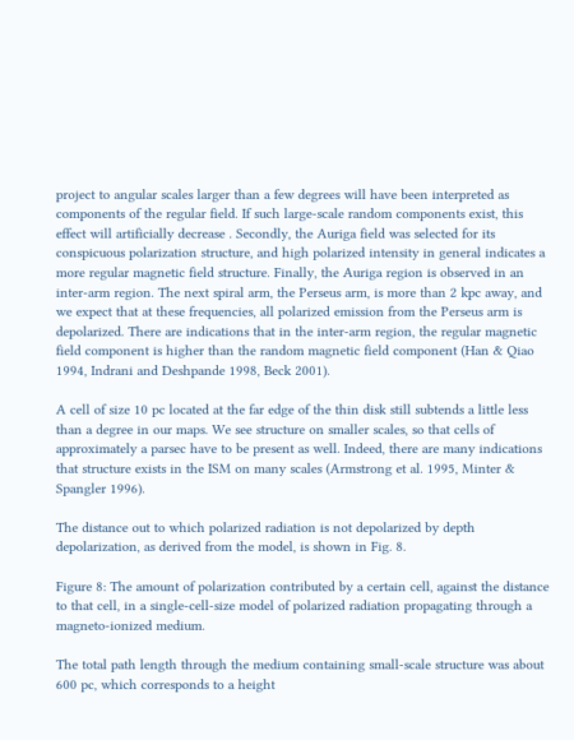project to angular scales larger than a few degrees will have been interpreted as components of the regular field. If such large-scale random components exist, this effect will artificially decrease . Secondly, the Auriga field was selected for its conspicuous polarization structure, and high polarized intensity in general indicates a more regular magnetic field structure. Finally, the Auriga region is observed in an inter-arm region. The next spiral arm, the Perseus arm, is more than 2 kpc away, and we expect that at these frequencies, all polarized emission from the Perseus arm is depolarized. There are indications that in the inter-arm region, the regular magnetic field component is higher than the random magnetic field component (Han & Qiao 1994, Indrani and Deshpande 1998, Beck 2001).

A cell of size 10 pc located at the far edge of the thin disk still subtends a little less than a degree in our maps. We see structure on smaller scales, so that cells of approximately a parsec have to be present as well. Indeed, there are many indications that structure exists in the ISM on many scales (Armstrong et al. 1995, Minter & Spangler 1996).

The distance out to which polarized radiation is not depolarized by depth depolarization, as derived from the model, is shown in Fig. 8.

Figure 8: The amount of polarization contributed by a certain cell, against the distance to that cell, in a single-cell-size model of polarized radiation propagating through a magneto-ionized medium.

The total path length through the medium containing small-scale structure was about 600 pc, which corresponds to a height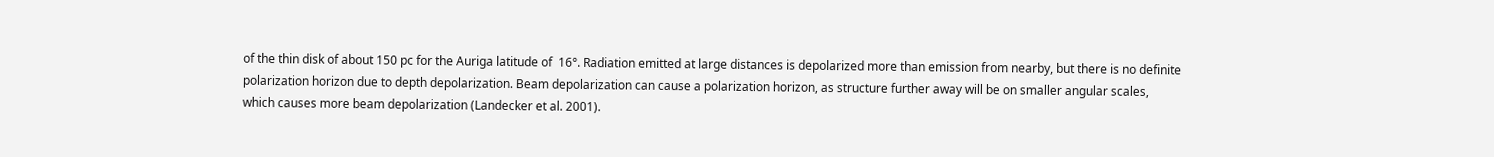of the thin disk of about 150 pc for the Auriga latitude of  16°. Radiation emitted at large distances is depolarized more than emission from nearby, but there is no definite polarization horizon due to depth depolarization. Beam depolarization can cause a polarization horizon, as structure further away will be on smaller angular scales, which causes more beam depolarization (Landecker et al. 2001).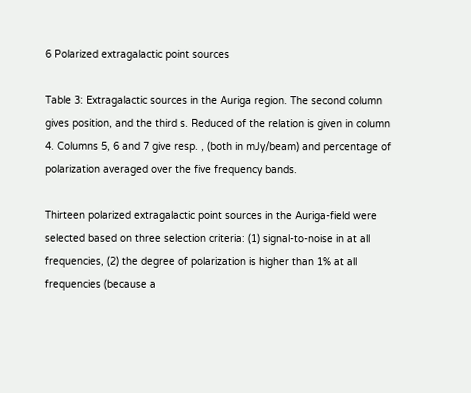6 Polarized extragalactic point sources

Table 3: Extragalactic sources in the Auriga region. The second column gives position, and the third s. Reduced of the relation is given in column 4. Columns 5, 6 and 7 give resp. , (both in mJy/beam) and percentage of polarization averaged over the five frequency bands.

Thirteen polarized extragalactic point sources in the Auriga-field were selected based on three selection criteria: (1) signal-to-noise in at all frequencies, (2) the degree of polarization is higher than 1% at all frequencies (because a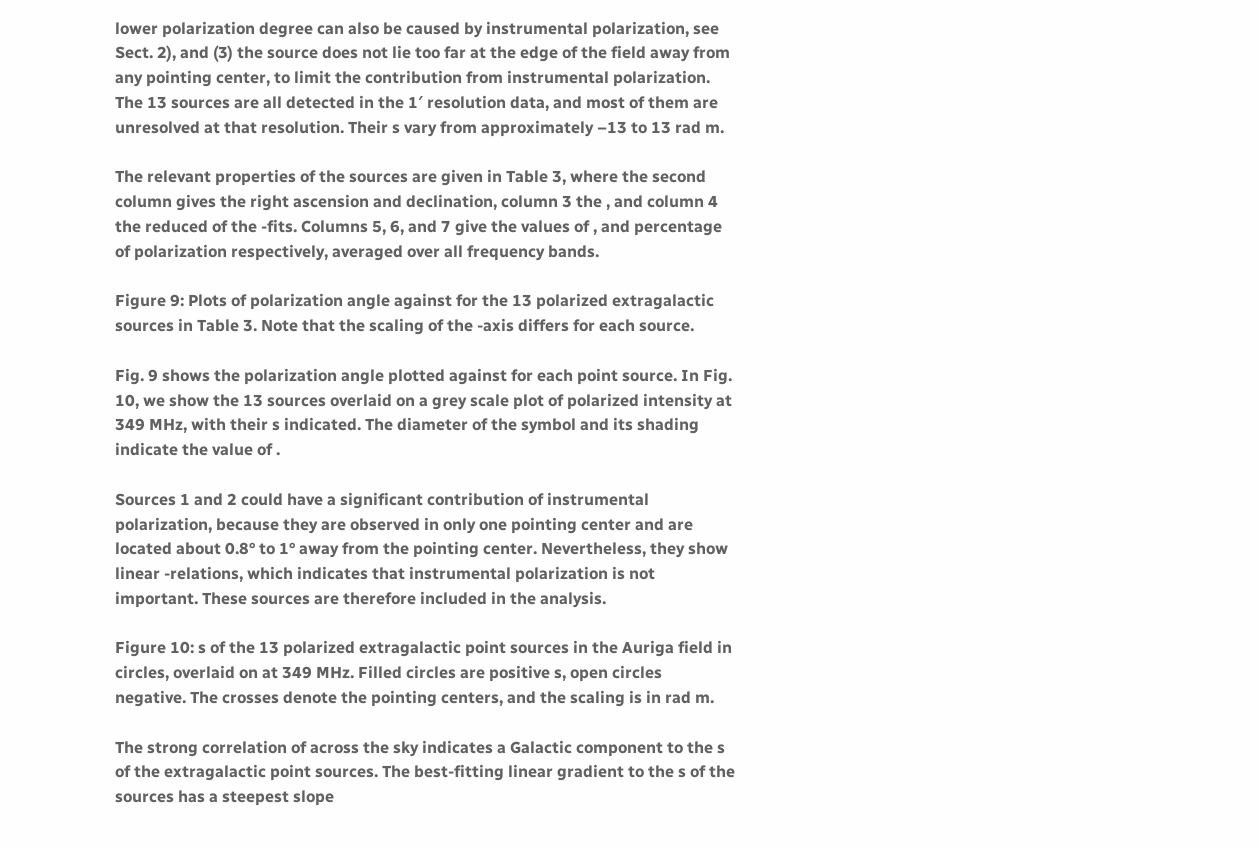lower polarization degree can also be caused by instrumental polarization, see Sect. 2), and (3) the source does not lie too far at the edge of the field away from any pointing center, to limit the contribution from instrumental polarization. The 13 sources are all detected in the 1′ resolution data, and most of them are unresolved at that resolution. Their s vary from approximately –13 to 13 rad m.

The relevant properties of the sources are given in Table 3, where the second column gives the right ascension and declination, column 3 the , and column 4 the reduced of the -fits. Columns 5, 6, and 7 give the values of , and percentage of polarization respectively, averaged over all frequency bands.

Figure 9: Plots of polarization angle against for the 13 polarized extragalactic sources in Table 3. Note that the scaling of the -axis differs for each source.

Fig. 9 shows the polarization angle plotted against for each point source. In Fig. 10, we show the 13 sources overlaid on a grey scale plot of polarized intensity at 349 MHz, with their s indicated. The diameter of the symbol and its shading indicate the value of .

Sources 1 and 2 could have a significant contribution of instrumental polarization, because they are observed in only one pointing center and are located about 0.8° to 1° away from the pointing center. Nevertheless, they show linear -relations, which indicates that instrumental polarization is not important. These sources are therefore included in the analysis.

Figure 10: s of the 13 polarized extragalactic point sources in the Auriga field in circles, overlaid on at 349 MHz. Filled circles are positive s, open circles negative. The crosses denote the pointing centers, and the scaling is in rad m.

The strong correlation of across the sky indicates a Galactic component to the s of the extragalactic point sources. The best-fitting linear gradient to the s of the sources has a steepest slope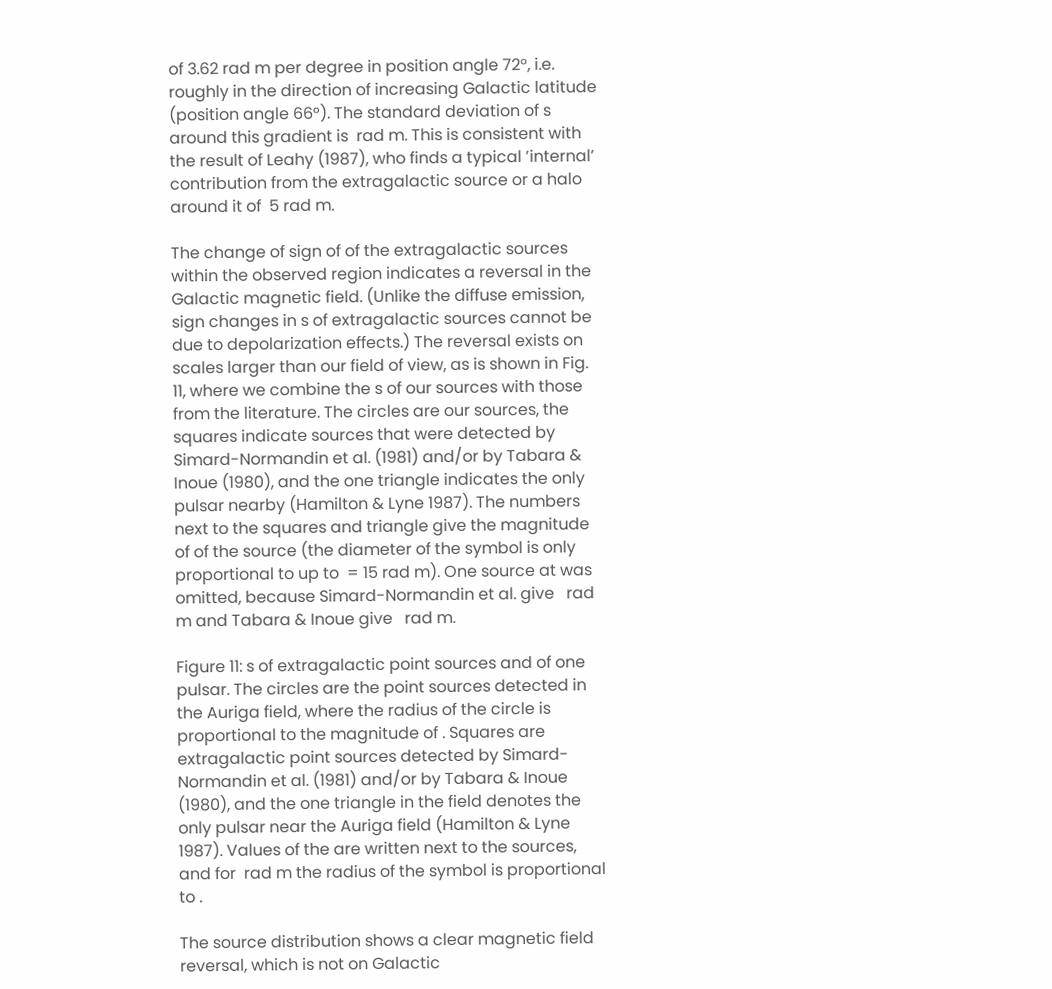of 3.62 rad m per degree in position angle 72°, i.e. roughly in the direction of increasing Galactic latitude (position angle 66°). The standard deviation of s around this gradient is  rad m. This is consistent with the result of Leahy (1987), who finds a typical ’internal’ contribution from the extragalactic source or a halo around it of  5 rad m.

The change of sign of of the extragalactic sources within the observed region indicates a reversal in the Galactic magnetic field. (Unlike the diffuse emission, sign changes in s of extragalactic sources cannot be due to depolarization effects.) The reversal exists on scales larger than our field of view, as is shown in Fig. 11, where we combine the s of our sources with those from the literature. The circles are our sources, the squares indicate sources that were detected by Simard-Normandin et al. (1981) and/or by Tabara & Inoue (1980), and the one triangle indicates the only pulsar nearby (Hamilton & Lyne 1987). The numbers next to the squares and triangle give the magnitude of of the source (the diameter of the symbol is only proportional to up to  = 15 rad m). One source at was omitted, because Simard-Normandin et al. give   rad m and Tabara & Inoue give   rad m.

Figure 11: s of extragalactic point sources and of one pulsar. The circles are the point sources detected in the Auriga field, where the radius of the circle is proportional to the magnitude of . Squares are extragalactic point sources detected by Simard-Normandin et al. (1981) and/or by Tabara & Inoue (1980), and the one triangle in the field denotes the only pulsar near the Auriga field (Hamilton & Lyne 1987). Values of the are written next to the sources, and for  rad m the radius of the symbol is proportional to .

The source distribution shows a clear magnetic field reversal, which is not on Galactic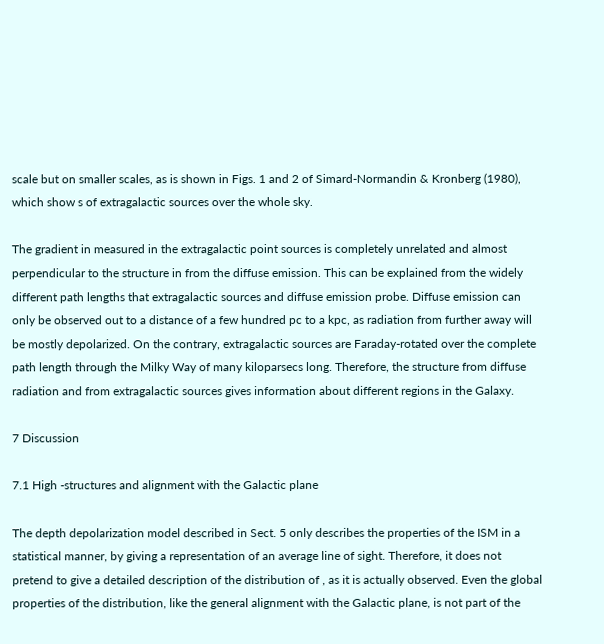scale but on smaller scales, as is shown in Figs. 1 and 2 of Simard-Normandin & Kronberg (1980), which show s of extragalactic sources over the whole sky.

The gradient in measured in the extragalactic point sources is completely unrelated and almost perpendicular to the structure in from the diffuse emission. This can be explained from the widely different path lengths that extragalactic sources and diffuse emission probe. Diffuse emission can only be observed out to a distance of a few hundred pc to a kpc, as radiation from further away will be mostly depolarized. On the contrary, extragalactic sources are Faraday-rotated over the complete path length through the Milky Way of many kiloparsecs long. Therefore, the structure from diffuse radiation and from extragalactic sources gives information about different regions in the Galaxy.

7 Discussion

7.1 High -structures and alignment with the Galactic plane

The depth depolarization model described in Sect. 5 only describes the properties of the ISM in a statistical manner, by giving a representation of an average line of sight. Therefore, it does not pretend to give a detailed description of the distribution of , as it is actually observed. Even the global properties of the distribution, like the general alignment with the Galactic plane, is not part of the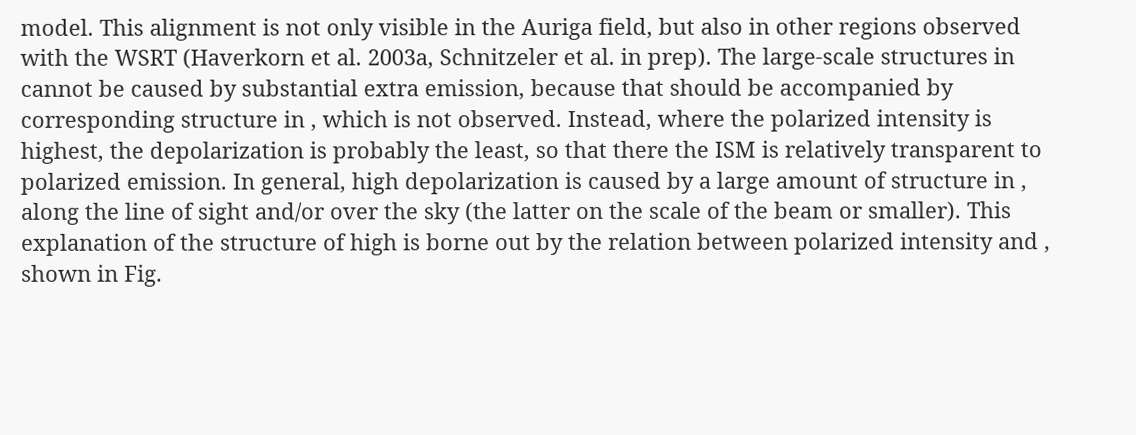model. This alignment is not only visible in the Auriga field, but also in other regions observed with the WSRT (Haverkorn et al. 2003a, Schnitzeler et al. in prep). The large-scale structures in cannot be caused by substantial extra emission, because that should be accompanied by corresponding structure in , which is not observed. Instead, where the polarized intensity is highest, the depolarization is probably the least, so that there the ISM is relatively transparent to polarized emission. In general, high depolarization is caused by a large amount of structure in , along the line of sight and/or over the sky (the latter on the scale of the beam or smaller). This explanation of the structure of high is borne out by the relation between polarized intensity and , shown in Fig.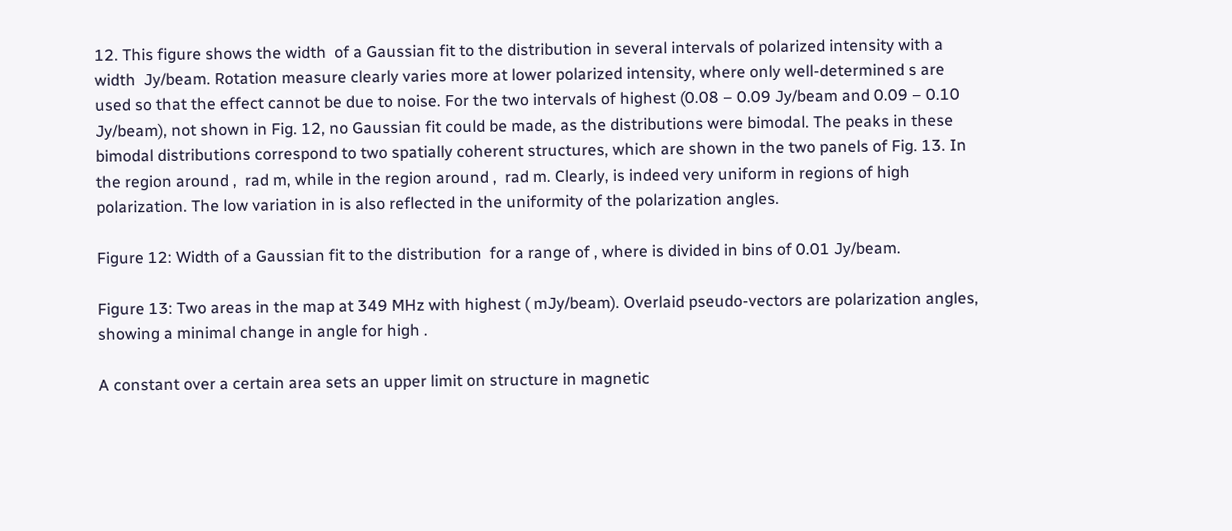12. This figure shows the width  of a Gaussian fit to the distribution in several intervals of polarized intensity with a width  Jy/beam. Rotation measure clearly varies more at lower polarized intensity, where only well-determined s are used so that the effect cannot be due to noise. For the two intervals of highest (0.08 – 0.09 Jy/beam and 0.09 – 0.10 Jy/beam), not shown in Fig. 12, no Gaussian fit could be made, as the distributions were bimodal. The peaks in these bimodal distributions correspond to two spatially coherent structures, which are shown in the two panels of Fig. 13. In the region around ,  rad m, while in the region around ,  rad m. Clearly, is indeed very uniform in regions of high polarization. The low variation in is also reflected in the uniformity of the polarization angles.

Figure 12: Width of a Gaussian fit to the distribution  for a range of , where is divided in bins of 0.01 Jy/beam.

Figure 13: Two areas in the map at 349 MHz with highest ( mJy/beam). Overlaid pseudo-vectors are polarization angles, showing a minimal change in angle for high .

A constant over a certain area sets an upper limit on structure in magnetic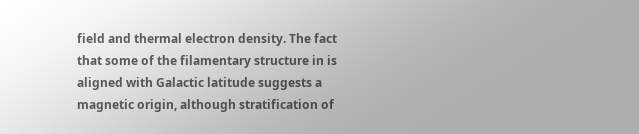field and thermal electron density. The fact that some of the filamentary structure in is aligned with Galactic latitude suggests a magnetic origin, although stratification of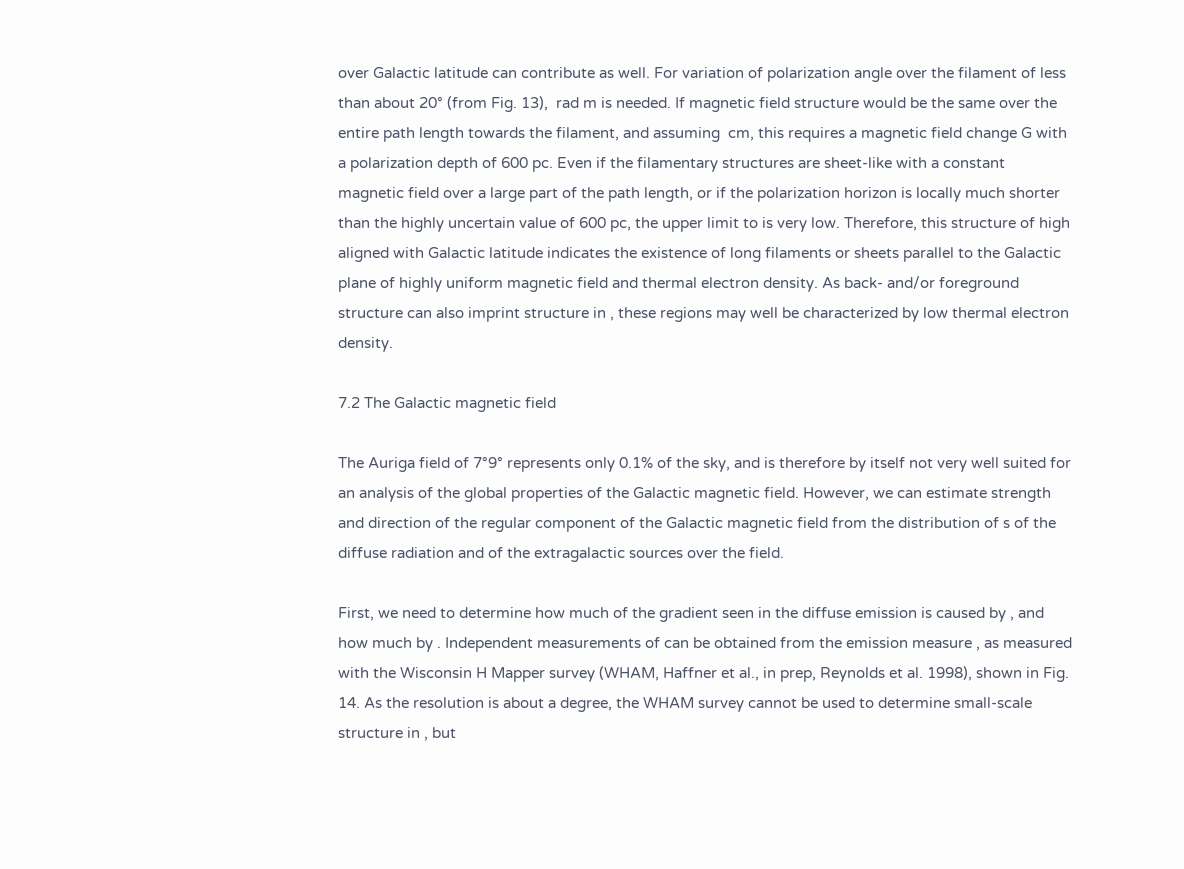over Galactic latitude can contribute as well. For variation of polarization angle over the filament of less than about 20° (from Fig. 13),  rad m is needed. If magnetic field structure would be the same over the entire path length towards the filament, and assuming  cm, this requires a magnetic field change G with a polarization depth of 600 pc. Even if the filamentary structures are sheet-like with a constant magnetic field over a large part of the path length, or if the polarization horizon is locally much shorter than the highly uncertain value of 600 pc, the upper limit to is very low. Therefore, this structure of high aligned with Galactic latitude indicates the existence of long filaments or sheets parallel to the Galactic plane of highly uniform magnetic field and thermal electron density. As back- and/or foreground structure can also imprint structure in , these regions may well be characterized by low thermal electron density.

7.2 The Galactic magnetic field

The Auriga field of 7°9° represents only 0.1% of the sky, and is therefore by itself not very well suited for an analysis of the global properties of the Galactic magnetic field. However, we can estimate strength and direction of the regular component of the Galactic magnetic field from the distribution of s of the diffuse radiation and of the extragalactic sources over the field.

First, we need to determine how much of the gradient seen in the diffuse emission is caused by , and how much by . Independent measurements of can be obtained from the emission measure , as measured with the Wisconsin H Mapper survey (WHAM, Haffner et al., in prep, Reynolds et al. 1998), shown in Fig. 14. As the resolution is about a degree, the WHAM survey cannot be used to determine small-scale structure in , but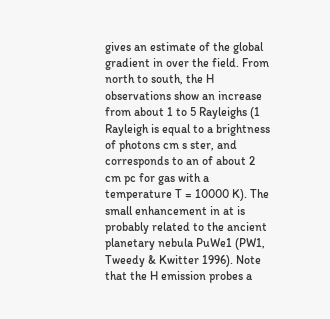gives an estimate of the global gradient in over the field. From north to south, the H observations show an increase from about 1 to 5 Rayleighs (1 Rayleigh is equal to a brightness of photons cm s ster, and corresponds to an of about 2 cm pc for gas with a temperature T = 10000 K). The small enhancement in at is probably related to the ancient planetary nebula PuWe1 (PW1, Tweedy & Kwitter 1996). Note that the H emission probes a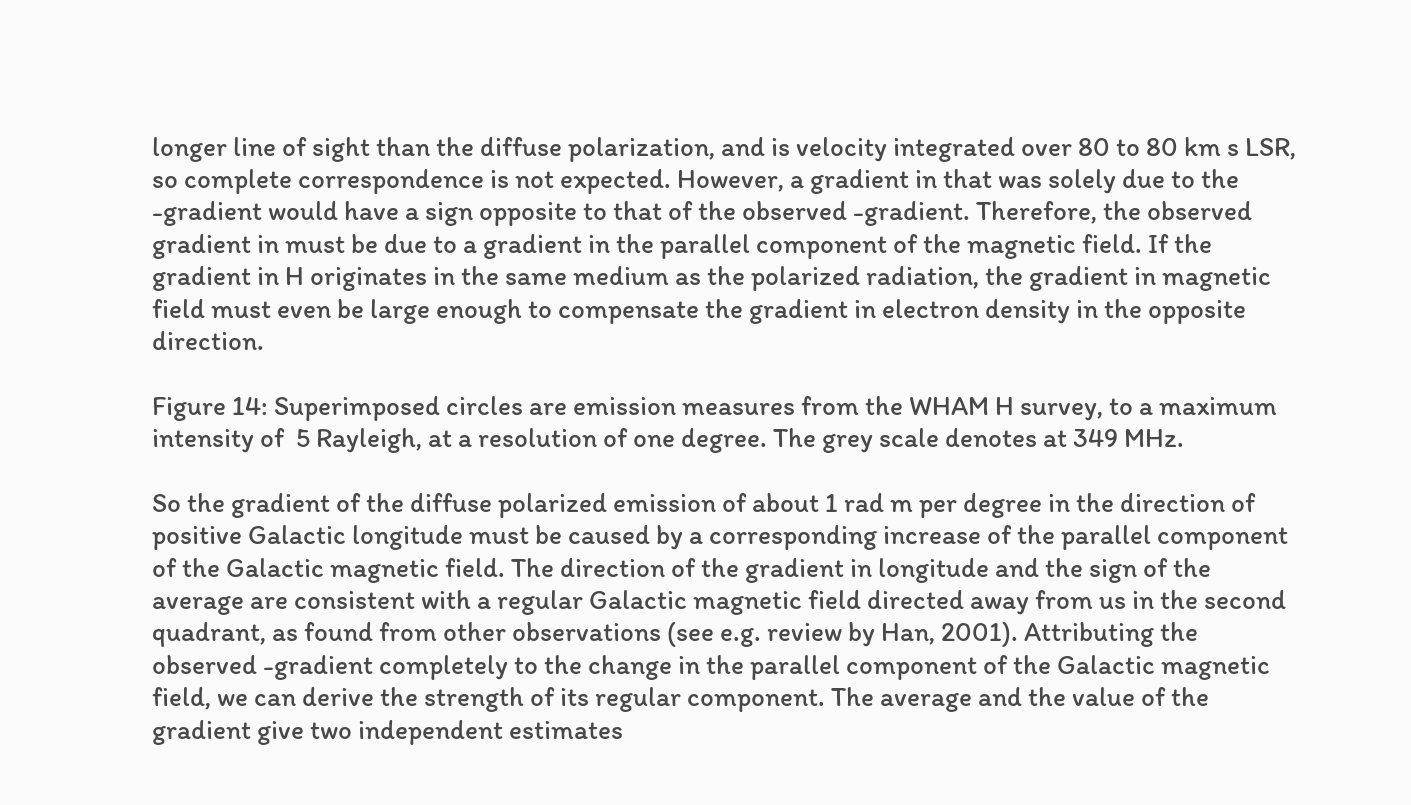longer line of sight than the diffuse polarization, and is velocity integrated over 80 to 80 km s LSR, so complete correspondence is not expected. However, a gradient in that was solely due to the -gradient would have a sign opposite to that of the observed -gradient. Therefore, the observed gradient in must be due to a gradient in the parallel component of the magnetic field. If the gradient in H originates in the same medium as the polarized radiation, the gradient in magnetic field must even be large enough to compensate the gradient in electron density in the opposite direction.

Figure 14: Superimposed circles are emission measures from the WHAM H survey, to a maximum intensity of  5 Rayleigh, at a resolution of one degree. The grey scale denotes at 349 MHz.

So the gradient of the diffuse polarized emission of about 1 rad m per degree in the direction of positive Galactic longitude must be caused by a corresponding increase of the parallel component of the Galactic magnetic field. The direction of the gradient in longitude and the sign of the average are consistent with a regular Galactic magnetic field directed away from us in the second quadrant, as found from other observations (see e.g. review by Han, 2001). Attributing the observed -gradient completely to the change in the parallel component of the Galactic magnetic field, we can derive the strength of its regular component. The average and the value of the gradient give two independent estimates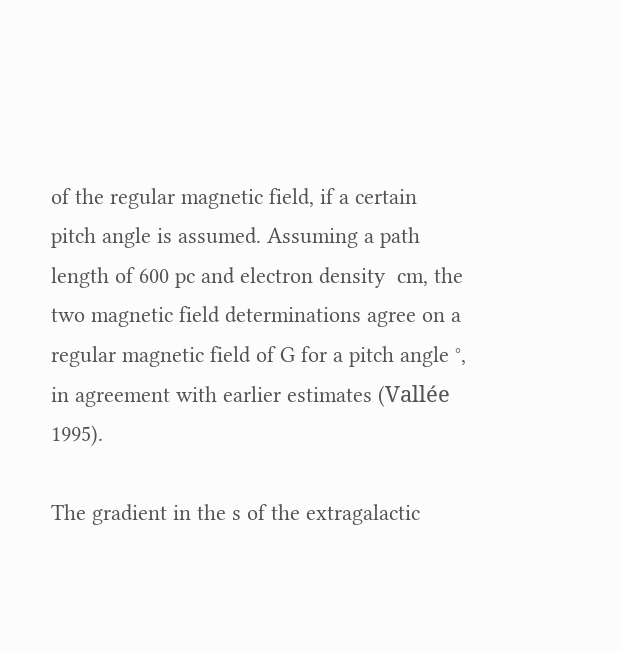of the regular magnetic field, if a certain pitch angle is assumed. Assuming a path length of 600 pc and electron density  cm, the two magnetic field determinations agree on a regular magnetic field of G for a pitch angle °, in agreement with earlier estimates (Vallée 1995).

The gradient in the s of the extragalactic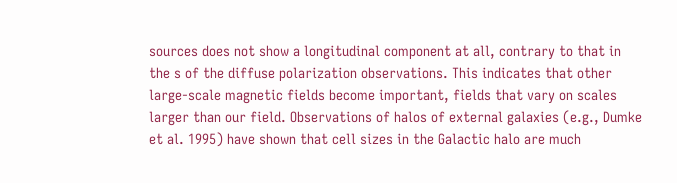sources does not show a longitudinal component at all, contrary to that in the s of the diffuse polarization observations. This indicates that other large-scale magnetic fields become important, fields that vary on scales larger than our field. Observations of halos of external galaxies (e.g., Dumke et al. 1995) have shown that cell sizes in the Galactic halo are much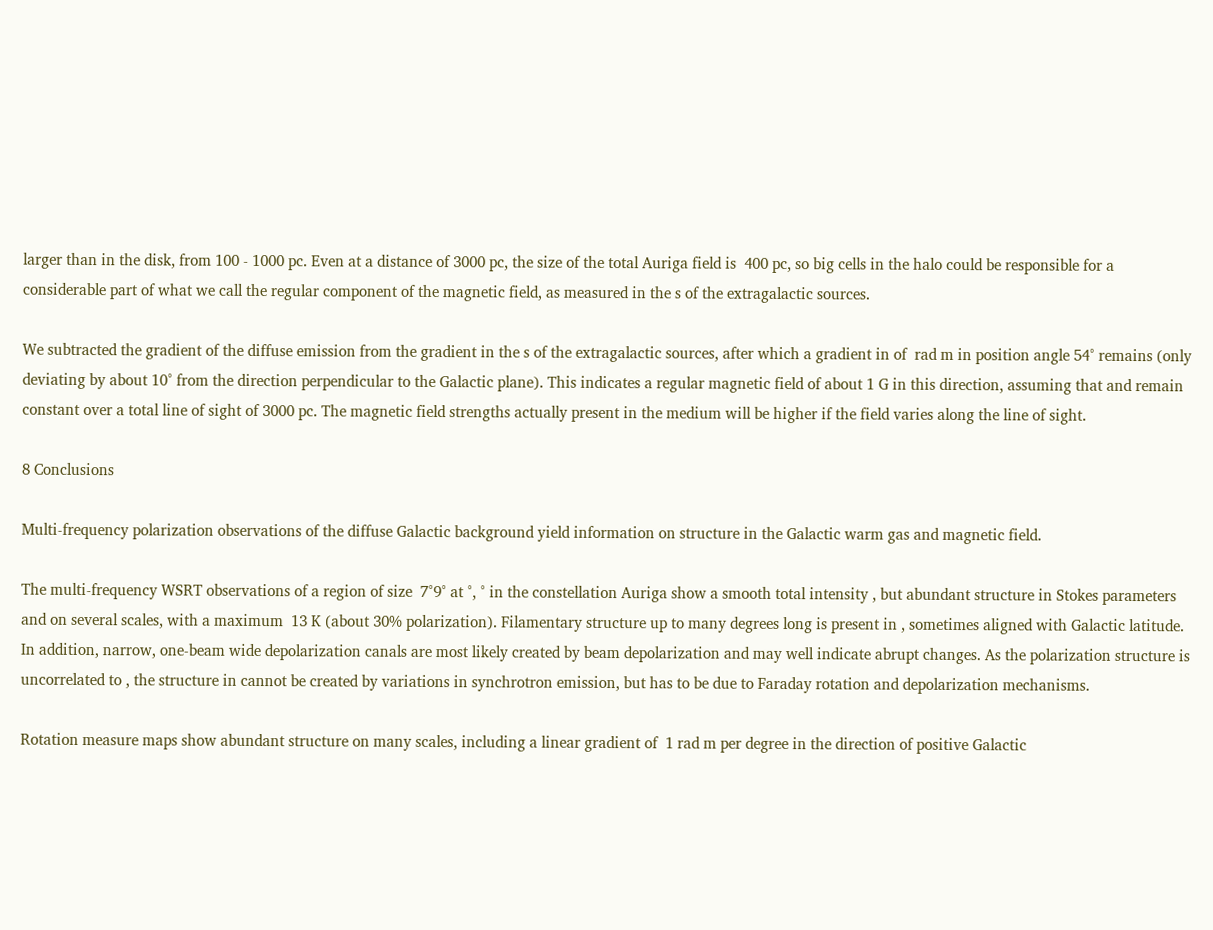larger than in the disk, from 100 - 1000 pc. Even at a distance of 3000 pc, the size of the total Auriga field is  400 pc, so big cells in the halo could be responsible for a considerable part of what we call the regular component of the magnetic field, as measured in the s of the extragalactic sources.

We subtracted the gradient of the diffuse emission from the gradient in the s of the extragalactic sources, after which a gradient in of  rad m in position angle 54° remains (only deviating by about 10° from the direction perpendicular to the Galactic plane). This indicates a regular magnetic field of about 1 G in this direction, assuming that and remain constant over a total line of sight of 3000 pc. The magnetic field strengths actually present in the medium will be higher if the field varies along the line of sight.

8 Conclusions

Multi-frequency polarization observations of the diffuse Galactic background yield information on structure in the Galactic warm gas and magnetic field.

The multi-frequency WSRT observations of a region of size  7°9° at °, ° in the constellation Auriga show a smooth total intensity , but abundant structure in Stokes parameters and on several scales, with a maximum  13 K (about 30% polarization). Filamentary structure up to many degrees long is present in , sometimes aligned with Galactic latitude. In addition, narrow, one-beam wide depolarization canals are most likely created by beam depolarization and may well indicate abrupt changes. As the polarization structure is uncorrelated to , the structure in cannot be created by variations in synchrotron emission, but has to be due to Faraday rotation and depolarization mechanisms.

Rotation measure maps show abundant structure on many scales, including a linear gradient of  1 rad m per degree in the direction of positive Galactic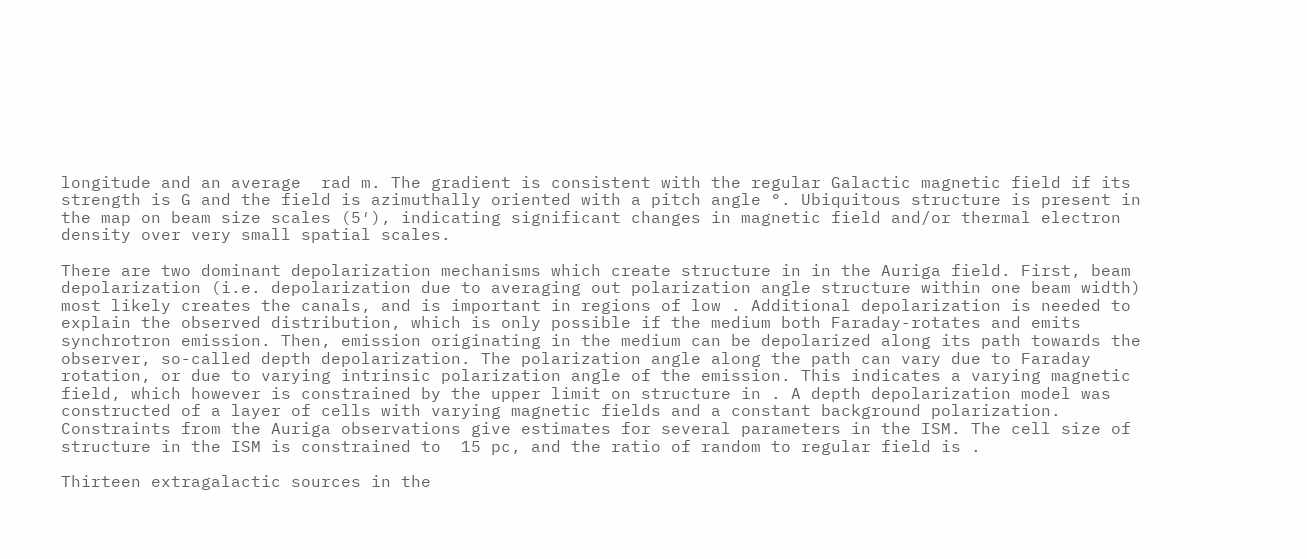longitude and an average  rad m. The gradient is consistent with the regular Galactic magnetic field if its strength is G and the field is azimuthally oriented with a pitch angle °. Ubiquitous structure is present in the map on beam size scales (5′), indicating significant changes in magnetic field and/or thermal electron density over very small spatial scales.

There are two dominant depolarization mechanisms which create structure in in the Auriga field. First, beam depolarization (i.e. depolarization due to averaging out polarization angle structure within one beam width) most likely creates the canals, and is important in regions of low . Additional depolarization is needed to explain the observed distribution, which is only possible if the medium both Faraday-rotates and emits synchrotron emission. Then, emission originating in the medium can be depolarized along its path towards the observer, so-called depth depolarization. The polarization angle along the path can vary due to Faraday rotation, or due to varying intrinsic polarization angle of the emission. This indicates a varying magnetic field, which however is constrained by the upper limit on structure in . A depth depolarization model was constructed of a layer of cells with varying magnetic fields and a constant background polarization. Constraints from the Auriga observations give estimates for several parameters in the ISM. The cell size of structure in the ISM is constrained to  15 pc, and the ratio of random to regular field is .

Thirteen extragalactic sources in the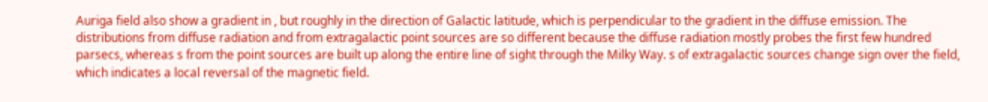Auriga field also show a gradient in , but roughly in the direction of Galactic latitude, which is perpendicular to the gradient in the diffuse emission. The distributions from diffuse radiation and from extragalactic point sources are so different because the diffuse radiation mostly probes the first few hundred parsecs, whereas s from the point sources are built up along the entire line of sight through the Milky Way. s of extragalactic sources change sign over the field, which indicates a local reversal of the magnetic field.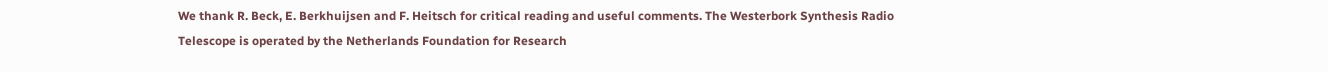We thank R. Beck, E. Berkhuijsen and F. Heitsch for critical reading and useful comments. The Westerbork Synthesis Radio Telescope is operated by the Netherlands Foundation for Research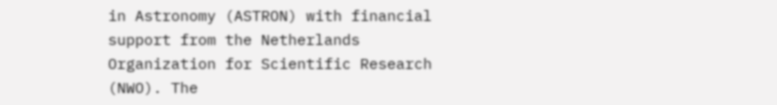in Astronomy (ASTRON) with financial support from the Netherlands Organization for Scientific Research (NWO). The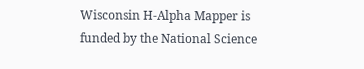Wisconsin H-Alpha Mapper is funded by the National Science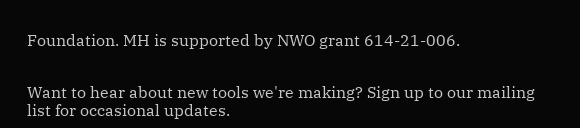Foundation. MH is supported by NWO grant 614-21-006.


Want to hear about new tools we're making? Sign up to our mailing list for occasional updates.